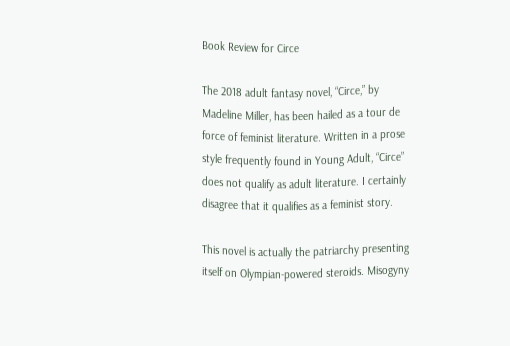Book Review for Circe

The 2018 adult fantasy novel, “Circe,” by Madeline Miller, has been hailed as a tour de force of feminist literature. Written in a prose style frequently found in Young Adult, “Circe” does not qualify as adult literature. I certainly disagree that it qualifies as a feminist story.

This novel is actually the patriarchy presenting itself on Olympian-powered steroids. Misogyny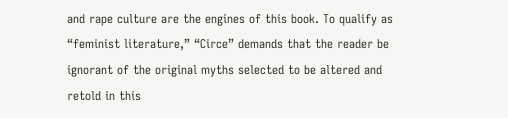and rape culture are the engines of this book. To qualify as “feminist literature,” “Circe” demands that the reader be ignorant of the original myths selected to be altered and retold in this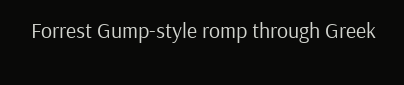Forrest Gump-style romp through Greek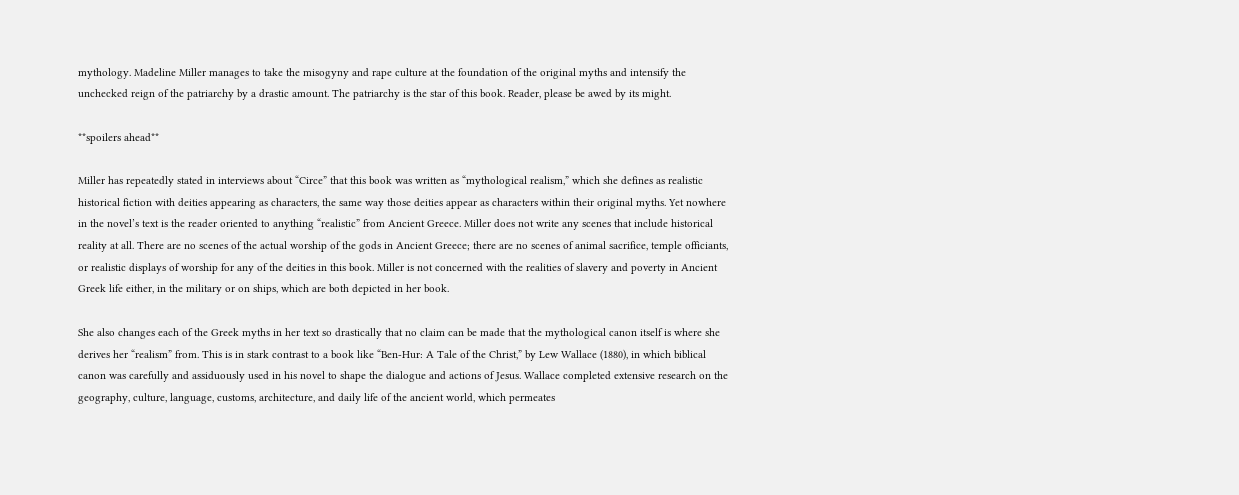mythology. Madeline Miller manages to take the misogyny and rape culture at the foundation of the original myths and intensify the unchecked reign of the patriarchy by a drastic amount. The patriarchy is the star of this book. Reader, please be awed by its might.

**spoilers ahead**

Miller has repeatedly stated in interviews about “Circe” that this book was written as “mythological realism,” which she defines as realistic historical fiction with deities appearing as characters, the same way those deities appear as characters within their original myths. Yet nowhere in the novel’s text is the reader oriented to anything “realistic” from Ancient Greece. Miller does not write any scenes that include historical reality at all. There are no scenes of the actual worship of the gods in Ancient Greece; there are no scenes of animal sacrifice, temple officiants, or realistic displays of worship for any of the deities in this book. Miller is not concerned with the realities of slavery and poverty in Ancient Greek life either, in the military or on ships, which are both depicted in her book.

She also changes each of the Greek myths in her text so drastically that no claim can be made that the mythological canon itself is where she derives her “realism” from. This is in stark contrast to a book like “Ben-Hur: A Tale of the Christ,” by Lew Wallace (1880), in which biblical canon was carefully and assiduously used in his novel to shape the dialogue and actions of Jesus. Wallace completed extensive research on the geography, culture, language, customs, architecture, and daily life of the ancient world, which permeates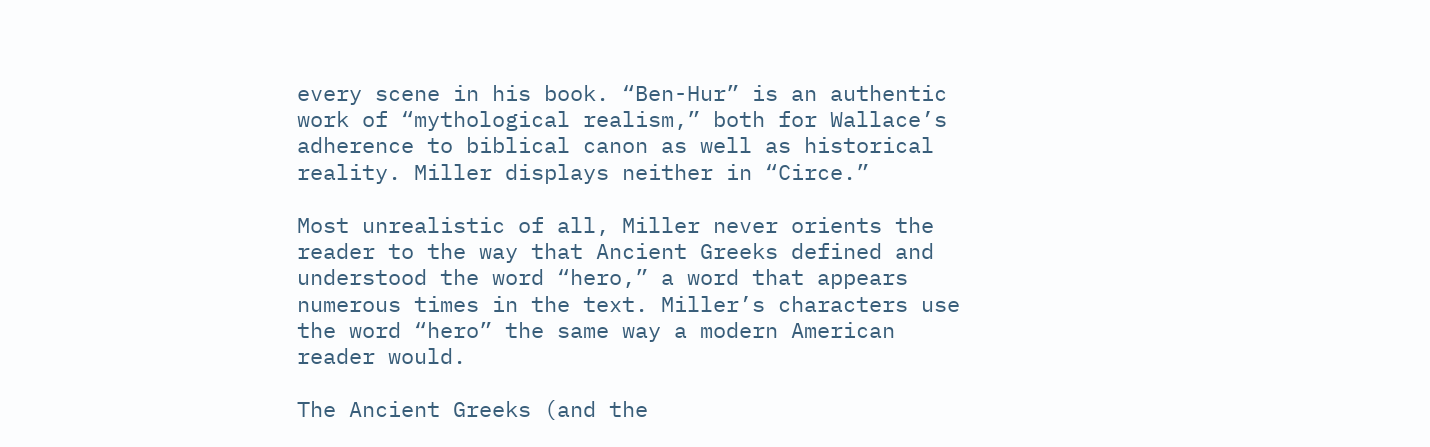every scene in his book. “Ben-Hur” is an authentic work of “mythological realism,” both for Wallace’s adherence to biblical canon as well as historical reality. Miller displays neither in “Circe.”

Most unrealistic of all, Miller never orients the reader to the way that Ancient Greeks defined and understood the word “hero,” a word that appears numerous times in the text. Miller’s characters use the word “hero” the same way a modern American reader would.

The Ancient Greeks (and the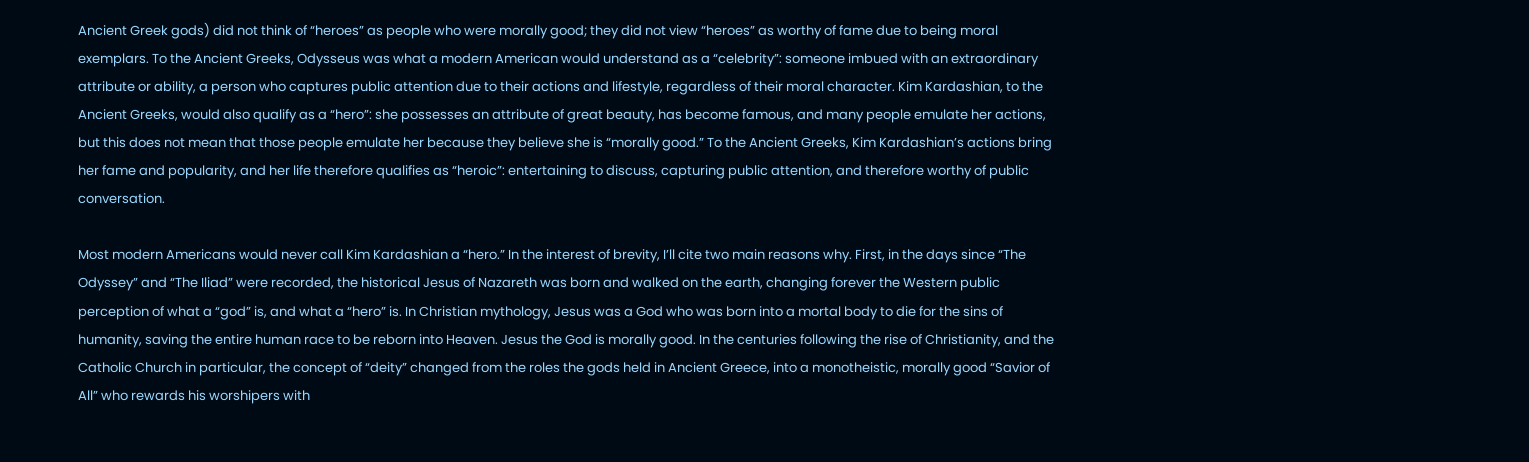Ancient Greek gods) did not think of “heroes” as people who were morally good; they did not view “heroes” as worthy of fame due to being moral exemplars. To the Ancient Greeks, Odysseus was what a modern American would understand as a “celebrity”: someone imbued with an extraordinary attribute or ability, a person who captures public attention due to their actions and lifestyle, regardless of their moral character. Kim Kardashian, to the Ancient Greeks, would also qualify as a “hero”: she possesses an attribute of great beauty, has become famous, and many people emulate her actions, but this does not mean that those people emulate her because they believe she is “morally good.” To the Ancient Greeks, Kim Kardashian’s actions bring her fame and popularity, and her life therefore qualifies as “heroic”: entertaining to discuss, capturing public attention, and therefore worthy of public conversation.

Most modern Americans would never call Kim Kardashian a “hero.” In the interest of brevity, I’ll cite two main reasons why. First, in the days since “The Odyssey” and “The Iliad” were recorded, the historical Jesus of Nazareth was born and walked on the earth, changing forever the Western public perception of what a “god” is, and what a “hero” is. In Christian mythology, Jesus was a God who was born into a mortal body to die for the sins of humanity, saving the entire human race to be reborn into Heaven. Jesus the God is morally good. In the centuries following the rise of Christianity, and the Catholic Church in particular, the concept of “deity” changed from the roles the gods held in Ancient Greece, into a monotheistic, morally good “Savior of All” who rewards his worshipers with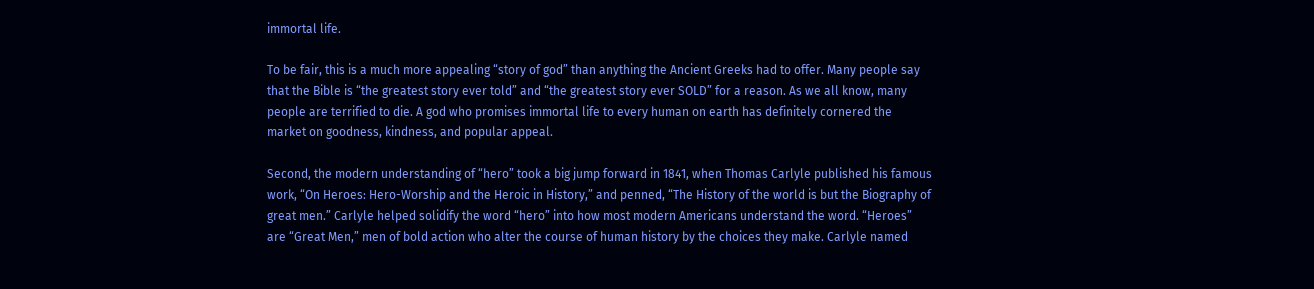immortal life.

To be fair, this is a much more appealing “story of god” than anything the Ancient Greeks had to offer. Many people say that the Bible is “the greatest story ever told” and “the greatest story ever SOLD” for a reason. As we all know, many people are terrified to die. A god who promises immortal life to every human on earth has definitely cornered the market on goodness, kindness, and popular appeal.

Second, the modern understanding of “hero” took a big jump forward in 1841, when Thomas Carlyle published his famous work, “On Heroes: Hero-Worship and the Heroic in History,” and penned, “The History of the world is but the Biography of great men.” Carlyle helped solidify the word “hero” into how most modern Americans understand the word. “Heroes” are “Great Men,” men of bold action who alter the course of human history by the choices they make. Carlyle named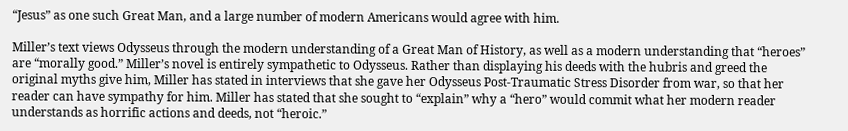“Jesus” as one such Great Man, and a large number of modern Americans would agree with him.

Miller’s text views Odysseus through the modern understanding of a Great Man of History, as well as a modern understanding that “heroes” are “morally good.” Miller’s novel is entirely sympathetic to Odysseus. Rather than displaying his deeds with the hubris and greed the original myths give him, Miller has stated in interviews that she gave her Odysseus Post-Traumatic Stress Disorder from war, so that her reader can have sympathy for him. Miller has stated that she sought to “explain” why a “hero” would commit what her modern reader understands as horrific actions and deeds, not “heroic.”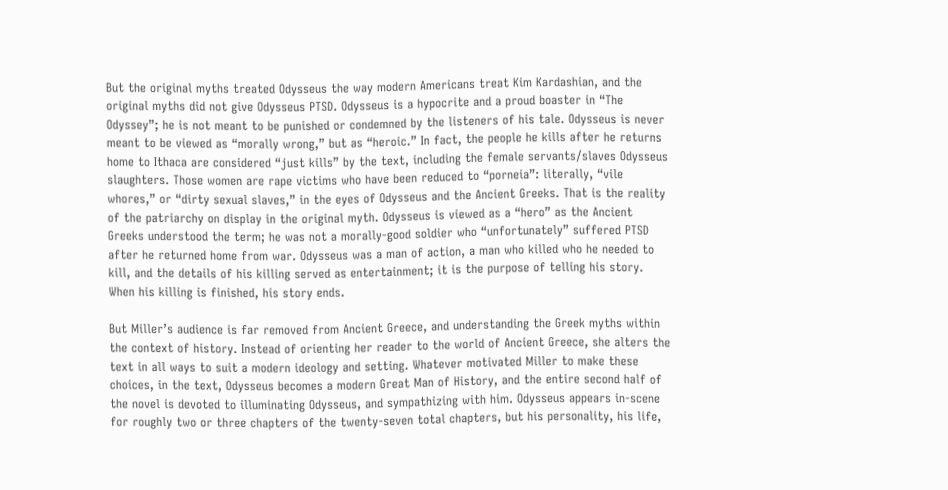But the original myths treated Odysseus the way modern Americans treat Kim Kardashian, and the original myths did not give Odysseus PTSD. Odysseus is a hypocrite and a proud boaster in “The Odyssey”; he is not meant to be punished or condemned by the listeners of his tale. Odysseus is never meant to be viewed as “morally wrong,” but as “heroic.” In fact, the people he kills after he returns home to Ithaca are considered “just kills” by the text, including the female servants/slaves Odysseus slaughters. Those women are rape victims who have been reduced to “porneia”: literally, “vile whores,” or “dirty sexual slaves,” in the eyes of Odysseus and the Ancient Greeks. That is the reality of the patriarchy on display in the original myth. Odysseus is viewed as a “hero” as the Ancient Greeks understood the term; he was not a morally-good soldier who “unfortunately” suffered PTSD after he returned home from war. Odysseus was a man of action, a man who killed who he needed to kill, and the details of his killing served as entertainment; it is the purpose of telling his story. When his killing is finished, his story ends.

But Miller’s audience is far removed from Ancient Greece, and understanding the Greek myths within the context of history. Instead of orienting her reader to the world of Ancient Greece, she alters the text in all ways to suit a modern ideology and setting. Whatever motivated Miller to make these choices, in the text, Odysseus becomes a modern Great Man of History, and the entire second half of the novel is devoted to illuminating Odysseus, and sympathizing with him. Odysseus appears in-scene for roughly two or three chapters of the twenty-seven total chapters, but his personality, his life,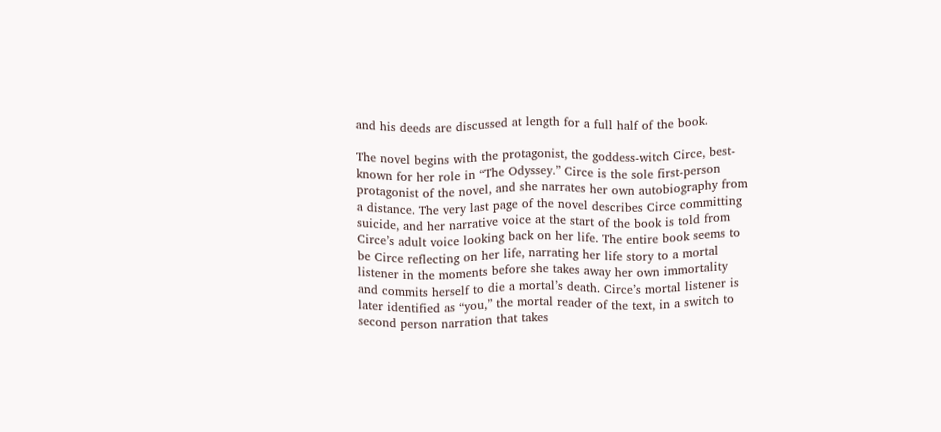and his deeds are discussed at length for a full half of the book.

The novel begins with the protagonist, the goddess-witch Circe, best-known for her role in “The Odyssey.” Circe is the sole first-person protagonist of the novel, and she narrates her own autobiography from a distance. The very last page of the novel describes Circe committing suicide, and her narrative voice at the start of the book is told from Circe’s adult voice looking back on her life. The entire book seems to be Circe reflecting on her life, narrating her life story to a mortal listener in the moments before she takes away her own immortality and commits herself to die a mortal’s death. Circe’s mortal listener is later identified as “you,” the mortal reader of the text, in a switch to second person narration that takes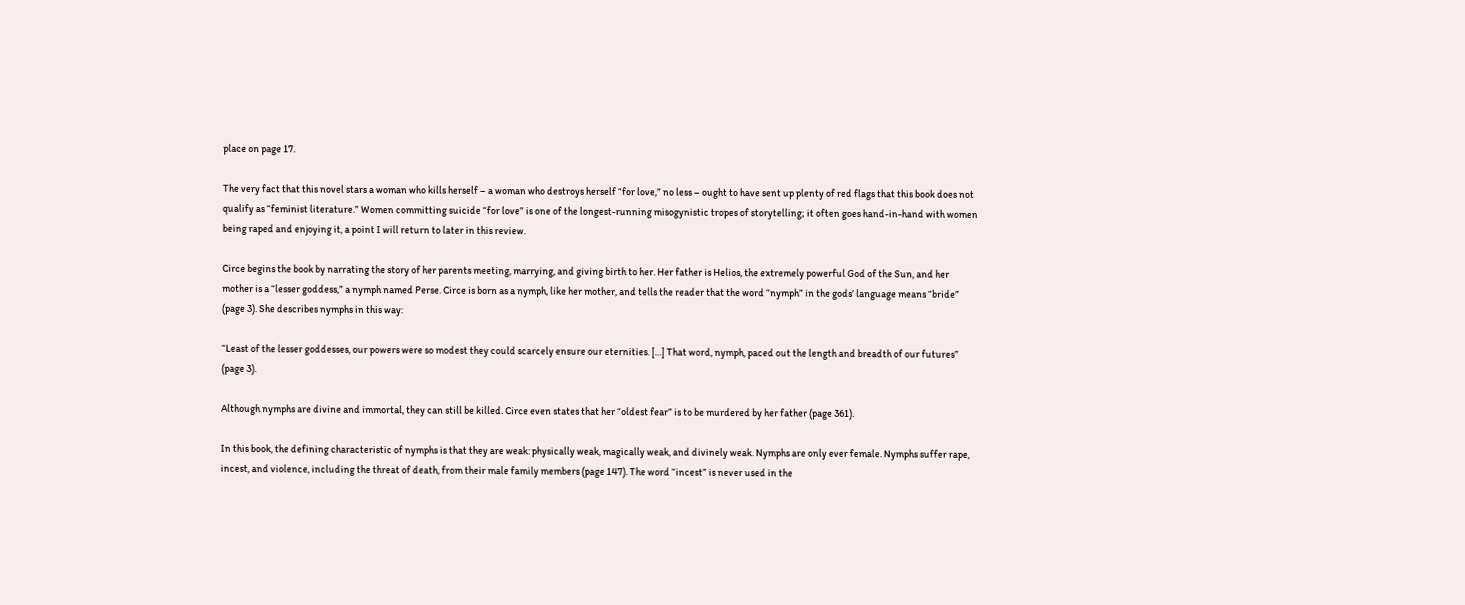place on page 17.

The very fact that this novel stars a woman who kills herself – a woman who destroys herself “for love,” no less – ought to have sent up plenty of red flags that this book does not qualify as “feminist literature.” Women committing suicide “for love” is one of the longest-running misogynistic tropes of storytelling; it often goes hand-in-hand with women being raped and enjoying it, a point I will return to later in this review.

Circe begins the book by narrating the story of her parents meeting, marrying, and giving birth to her. Her father is Helios, the extremely powerful God of the Sun, and her mother is a “lesser goddess,” a nymph named Perse. Circe is born as a nymph, like her mother, and tells the reader that the word “nymph” in the gods’ language means “bride” (page 3). She describes nymphs in this way:

“Least of the lesser goddesses, our powers were so modest they could scarcely ensure our eternities. […] That word, nymph, paced out the length and breadth of our futures” (page 3).

Although nymphs are divine and immortal, they can still be killed. Circe even states that her “oldest fear” is to be murdered by her father (page 361).

In this book, the defining characteristic of nymphs is that they are weak: physically weak, magically weak, and divinely weak. Nymphs are only ever female. Nymphs suffer rape, incest, and violence, including the threat of death, from their male family members (page 147). The word “incest” is never used in the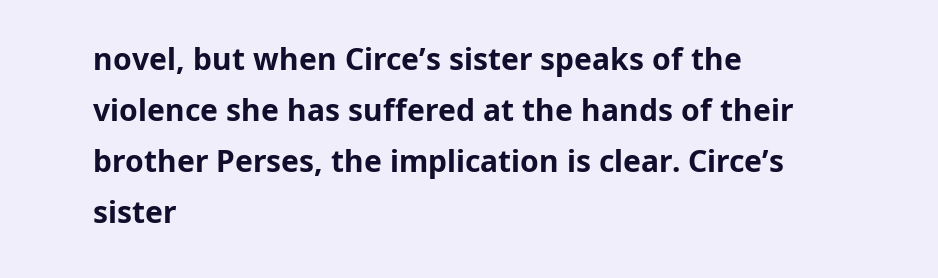novel, but when Circe’s sister speaks of the violence she has suffered at the hands of their brother Perses, the implication is clear. Circe’s sister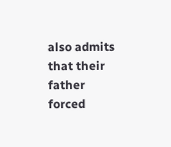also admits that their father forced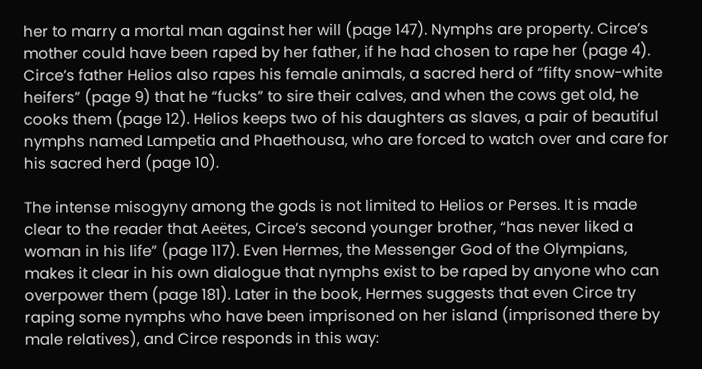her to marry a mortal man against her will (page 147). Nymphs are property. Circe’s mother could have been raped by her father, if he had chosen to rape her (page 4). Circe’s father Helios also rapes his female animals, a sacred herd of “fifty snow-white heifers” (page 9) that he “fucks” to sire their calves, and when the cows get old, he cooks them (page 12). Helios keeps two of his daughters as slaves, a pair of beautiful nymphs named Lampetia and Phaethousa, who are forced to watch over and care for his sacred herd (page 10).

The intense misogyny among the gods is not limited to Helios or Perses. It is made clear to the reader that Aeëtes, Circe’s second younger brother, “has never liked a woman in his life” (page 117). Even Hermes, the Messenger God of the Olympians, makes it clear in his own dialogue that nymphs exist to be raped by anyone who can overpower them (page 181). Later in the book, Hermes suggests that even Circe try raping some nymphs who have been imprisoned on her island (imprisoned there by male relatives), and Circe responds in this way: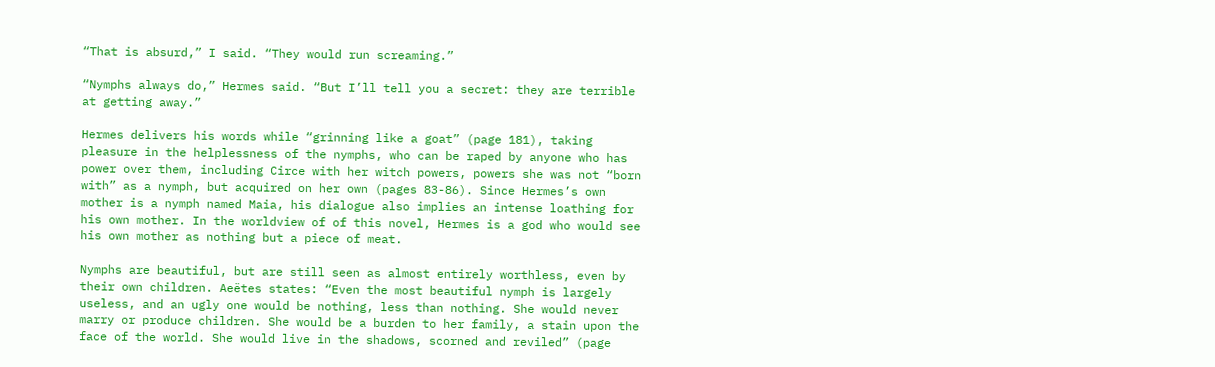“That is absurd,” I said. “They would run screaming.”

“Nymphs always do,” Hermes said. “But I’ll tell you a secret: they are terrible at getting away.”

Hermes delivers his words while “grinning like a goat” (page 181), taking pleasure in the helplessness of the nymphs, who can be raped by anyone who has power over them, including Circe with her witch powers, powers she was not “born with” as a nymph, but acquired on her own (pages 83-86). Since Hermes’s own mother is a nymph named Maia, his dialogue also implies an intense loathing for his own mother. In the worldview of of this novel, Hermes is a god who would see his own mother as nothing but a piece of meat.

Nymphs are beautiful, but are still seen as almost entirely worthless, even by their own children. Aeëtes states: “Even the most beautiful nymph is largely useless, and an ugly one would be nothing, less than nothing. She would never marry or produce children. She would be a burden to her family, a stain upon the face of the world. She would live in the shadows, scorned and reviled” (page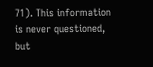71). This information is never questioned, but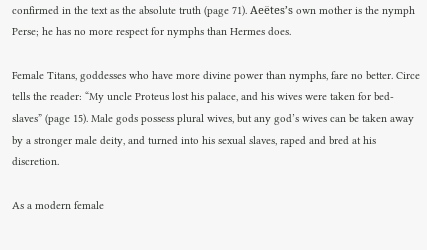confirmed in the text as the absolute truth (page 71). Aeëtes’s own mother is the nymph Perse; he has no more respect for nymphs than Hermes does.

Female Titans, goddesses who have more divine power than nymphs, fare no better. Circe tells the reader: “My uncle Proteus lost his palace, and his wives were taken for bed-slaves” (page 15). Male gods possess plural wives, but any god’s wives can be taken away by a stronger male deity, and turned into his sexual slaves, raped and bred at his discretion.

As a modern female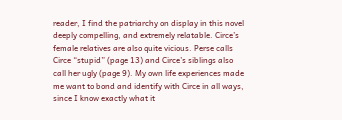reader, I find the patriarchy on display in this novel deeply compelling, and extremely relatable. Circe’s female relatives are also quite vicious. Perse calls Circe “stupid” (page 13) and Circe’s siblings also call her ugly (page 9). My own life experiences made me want to bond and identify with Circe in all ways, since I know exactly what it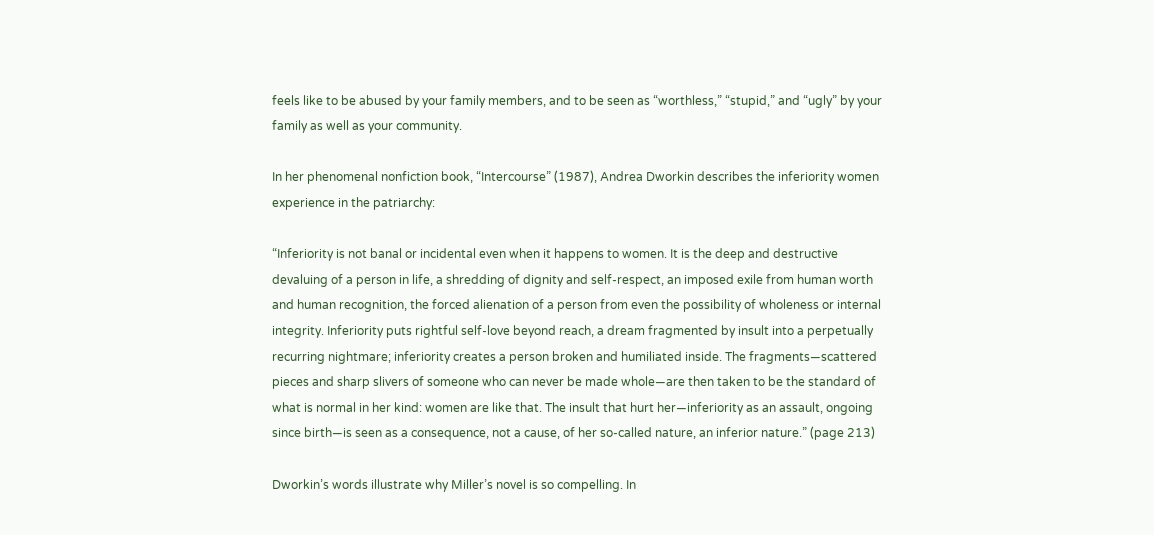feels like to be abused by your family members, and to be seen as “worthless,” “stupid,” and “ugly” by your family as well as your community.

In her phenomenal nonfiction book, “Intercourse” (1987), Andrea Dworkin describes the inferiority women experience in the patriarchy:

“Inferiority is not banal or incidental even when it happens to women. It is the deep and destructive devaluing of a person in life, a shredding of dignity and self-respect, an imposed exile from human worth and human recognition, the forced alienation of a person from even the possibility of wholeness or internal integrity. Inferiority puts rightful self-love beyond reach, a dream fragmented by insult into a perpetually recurring nightmare; inferiority creates a person broken and humiliated inside. The fragments—scattered pieces and sharp slivers of someone who can never be made whole—are then taken to be the standard of what is normal in her kind: women are like that. The insult that hurt her—inferiority as an assault, ongoing since birth—is seen as a consequence, not a cause, of her so-called nature, an inferior nature.” (page 213)

Dworkin’s words illustrate why Miller’s novel is so compelling. In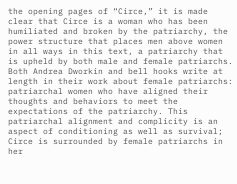the opening pages of “Circe,” it is made clear that Circe is a woman who has been humiliated and broken by the patriarchy, the power structure that places men above women in all ways in this text, a patriarchy that is upheld by both male and female patriarchs. Both Andrea Dworkin and bell hooks write at length in their work about female patriarchs: patriarchal women who have aligned their thoughts and behaviors to meet the expectations of the patriarchy. This patriarchal alignment and complicity is an aspect of conditioning as well as survival; Circe is surrounded by female patriarchs in her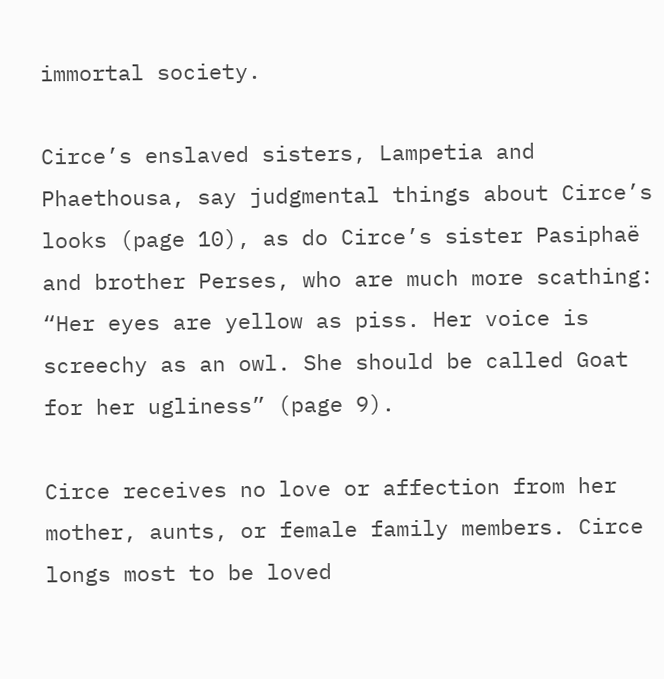immortal society.

Circe’s enslaved sisters, Lampetia and Phaethousa, say judgmental things about Circe’s looks (page 10), as do Circe’s sister Pasiphaë and brother Perses, who are much more scathing: “Her eyes are yellow as piss. Her voice is screechy as an owl. She should be called Goat for her ugliness” (page 9).

Circe receives no love or affection from her mother, aunts, or female family members. Circe longs most to be loved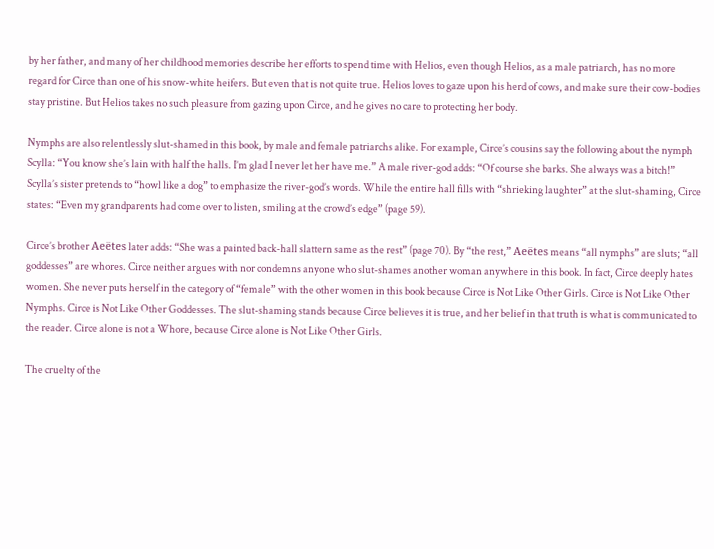by her father, and many of her childhood memories describe her efforts to spend time with Helios, even though Helios, as a male patriarch, has no more regard for Circe than one of his snow-white heifers. But even that is not quite true. Helios loves to gaze upon his herd of cows, and make sure their cow-bodies stay pristine. But Helios takes no such pleasure from gazing upon Circe, and he gives no care to protecting her body.

Nymphs are also relentlessly slut-shamed in this book, by male and female patriarchs alike. For example, Circe’s cousins say the following about the nymph Scylla: “You know she’s lain with half the halls. I’m glad I never let her have me.” A male river-god adds: “Of course she barks. She always was a bitch!” Scylla’s sister pretends to “howl like a dog” to emphasize the river-god’s words. While the entire hall fills with “shrieking laughter” at the slut-shaming, Circe states: “Even my grandparents had come over to listen, smiling at the crowd’s edge” (page 59).

Circe’s brother Aeëtes later adds: “She was a painted back-hall slattern same as the rest” (page 70). By “the rest,” Aeëtes means “all nymphs” are sluts; “all goddesses” are whores. Circe neither argues with nor condemns anyone who slut-shames another woman anywhere in this book. In fact, Circe deeply hates women. She never puts herself in the category of “female” with the other women in this book because Circe is Not Like Other Girls. Circe is Not Like Other Nymphs. Circe is Not Like Other Goddesses. The slut-shaming stands because Circe believes it is true, and her belief in that truth is what is communicated to the reader. Circe alone is not a Whore, because Circe alone is Not Like Other Girls.

The cruelty of the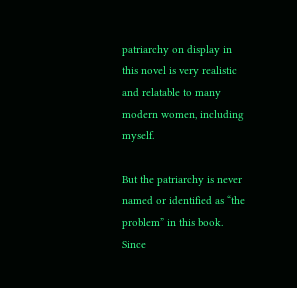patriarchy on display in this novel is very realistic and relatable to many modern women, including myself.

But the patriarchy is never named or identified as “the problem” in this book. Since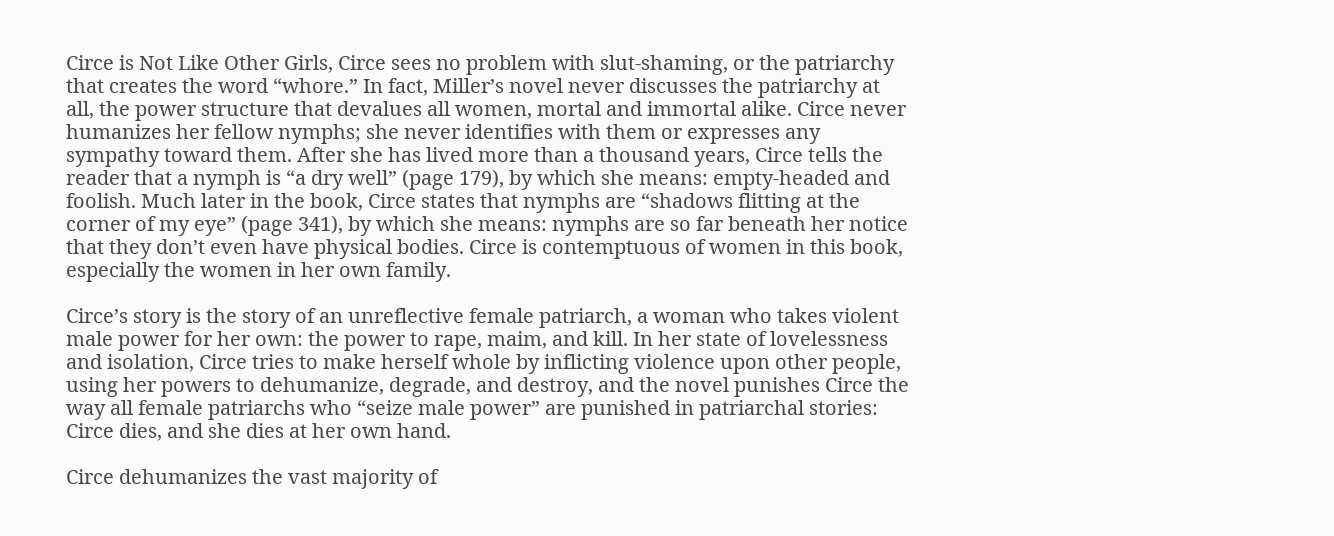Circe is Not Like Other Girls, Circe sees no problem with slut-shaming, or the patriarchy that creates the word “whore.” In fact, Miller’s novel never discusses the patriarchy at all, the power structure that devalues all women, mortal and immortal alike. Circe never humanizes her fellow nymphs; she never identifies with them or expresses any sympathy toward them. After she has lived more than a thousand years, Circe tells the reader that a nymph is “a dry well” (page 179), by which she means: empty-headed and foolish. Much later in the book, Circe states that nymphs are “shadows flitting at the corner of my eye” (page 341), by which she means: nymphs are so far beneath her notice that they don’t even have physical bodies. Circe is contemptuous of women in this book, especially the women in her own family.

Circe’s story is the story of an unreflective female patriarch, a woman who takes violent male power for her own: the power to rape, maim, and kill. In her state of lovelessness and isolation, Circe tries to make herself whole by inflicting violence upon other people, using her powers to dehumanize, degrade, and destroy, and the novel punishes Circe the way all female patriarchs who “seize male power” are punished in patriarchal stories: Circe dies, and she dies at her own hand.

Circe dehumanizes the vast majority of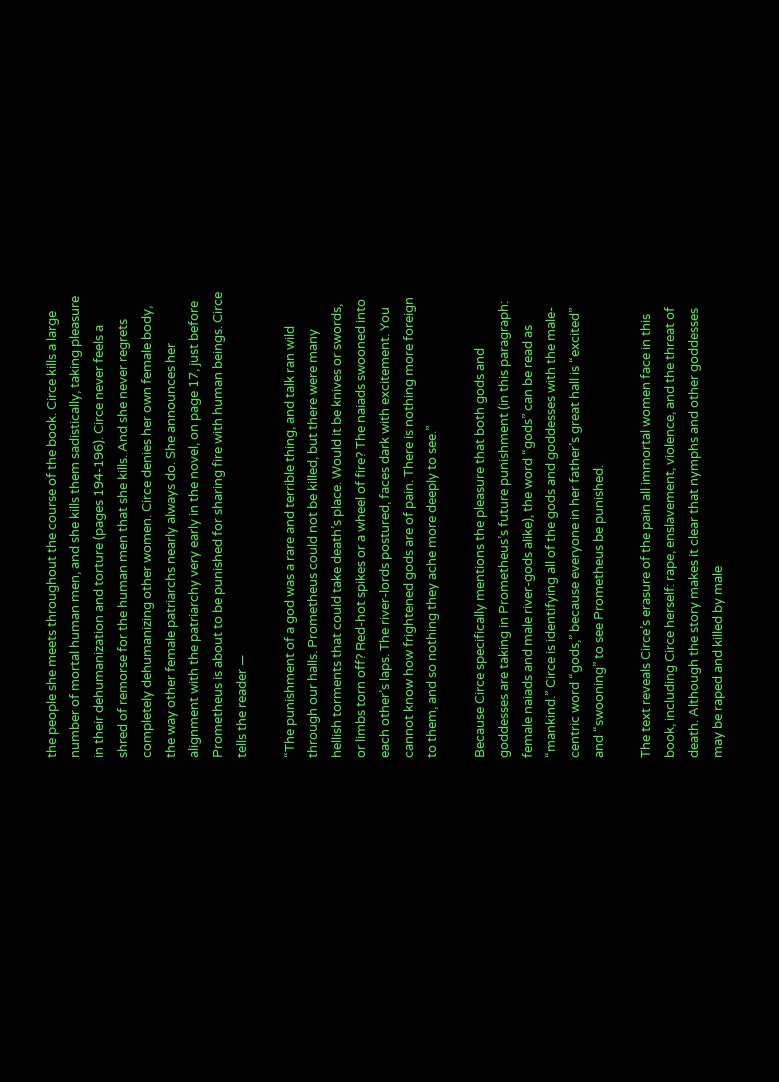the people she meets throughout the course of the book. Circe kills a large number of mortal human men, and she kills them sadistically, taking pleasure in their dehumanization and torture (pages 194-196). Circe never feels a shred of remorse for the human men that she kills. And she never regrets completely dehumanizing other women. Circe denies her own female body, the way other female patriarchs nearly always do. She announces her alignment with the patriarchy very early in the novel, on page 17, just before Prometheus is about to be punished for sharing fire with human beings. Circe tells the reader —

“The punishment of a god was a rare and terrible thing, and talk ran wild through our halls. Prometheus could not be killed, but there were many hellish torments that could take death’s place. Would it be knives or swords, or limbs torn off? Red-hot spikes or a wheel of fire? The naiads swooned into each other’s laps. The river-lords postured, faces dark with excitement. You cannot know how frightened gods are of pain. There is nothing more foreign to them, and so nothing they ache more deeply to see.”

Because Circe specifically mentions the pleasure that both gods and goddesses are taking in Prometheus’s future punishment (in this paragraph: female naiads and male river-gods alike), the word “gods” can be read as “mankind.” Circe is identifying all of the gods and goddesses with the male-centric word “gods,” because everyone in her father’s great hall is “excited” and “swooning” to see Prometheus be punished.

The text reveals Circe’s erasure of the pain all immortal women face in this book, including Circe herself: rape, enslavement, violence, and the threat of death. Although the story makes it clear that nymphs and other goddesses may be raped and killed by male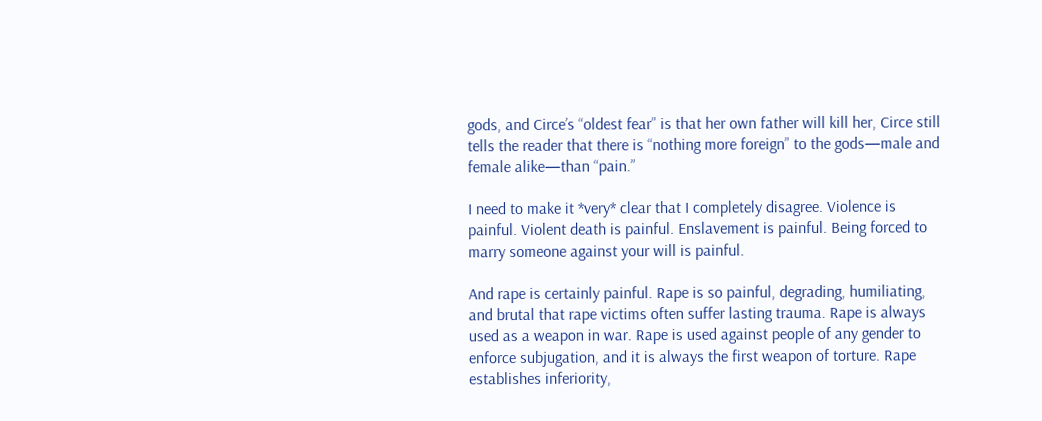gods, and Circe’s “oldest fear” is that her own father will kill her, Circe still tells the reader that there is “nothing more foreign” to the gods—male and female alike—than “pain.”

I need to make it *very* clear that I completely disagree. Violence is painful. Violent death is painful. Enslavement is painful. Being forced to marry someone against your will is painful.

And rape is certainly painful. Rape is so painful, degrading, humiliating, and brutal that rape victims often suffer lasting trauma. Rape is always used as a weapon in war. Rape is used against people of any gender to enforce subjugation, and it is always the first weapon of torture. Rape establishes inferiority,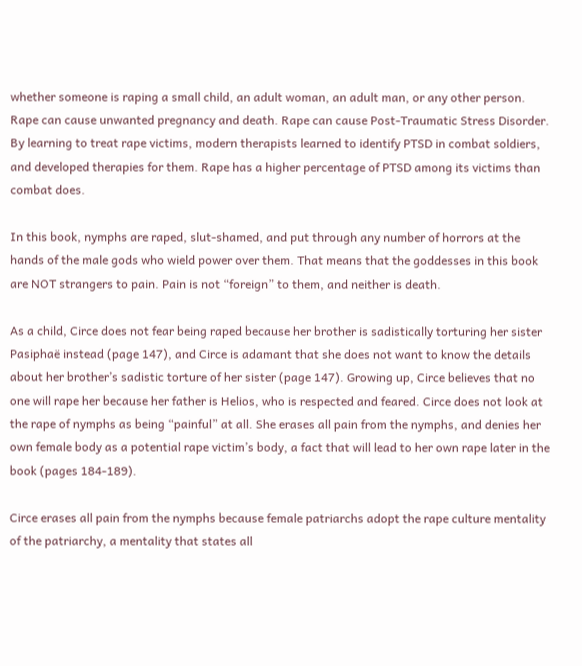whether someone is raping a small child, an adult woman, an adult man, or any other person. Rape can cause unwanted pregnancy and death. Rape can cause Post-Traumatic Stress Disorder. By learning to treat rape victims, modern therapists learned to identify PTSD in combat soldiers, and developed therapies for them. Rape has a higher percentage of PTSD among its victims than combat does.

In this book, nymphs are raped, slut-shamed, and put through any number of horrors at the hands of the male gods who wield power over them. That means that the goddesses in this book are NOT strangers to pain. Pain is not “foreign” to them, and neither is death.

As a child, Circe does not fear being raped because her brother is sadistically torturing her sister Pasiphaë instead (page 147), and Circe is adamant that she does not want to know the details about her brother’s sadistic torture of her sister (page 147). Growing up, Circe believes that no one will rape her because her father is Helios, who is respected and feared. Circe does not look at the rape of nymphs as being “painful” at all. She erases all pain from the nymphs, and denies her own female body as a potential rape victim’s body, a fact that will lead to her own rape later in the book (pages 184-189).

Circe erases all pain from the nymphs because female patriarchs adopt the rape culture mentality of the patriarchy, a mentality that states all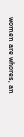women are whores, an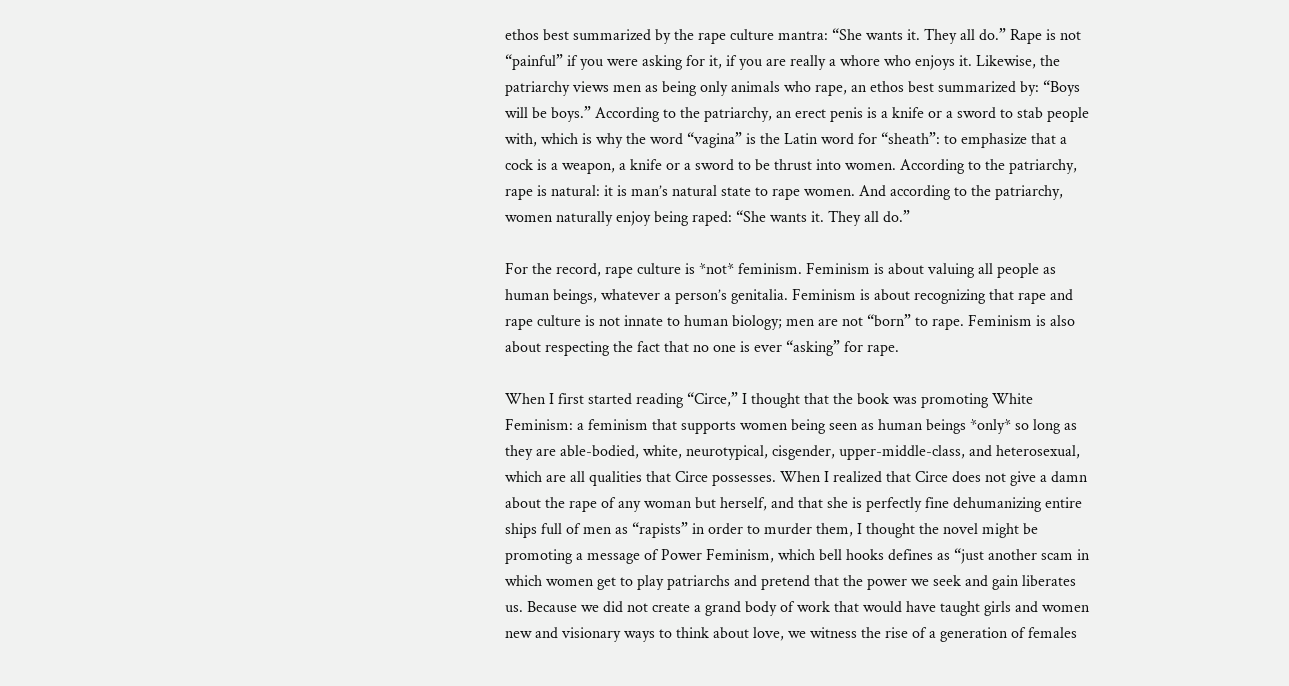ethos best summarized by the rape culture mantra: “She wants it. They all do.” Rape is not “painful” if you were asking for it, if you are really a whore who enjoys it. Likewise, the patriarchy views men as being only animals who rape, an ethos best summarized by: “Boys will be boys.” According to the patriarchy, an erect penis is a knife or a sword to stab people with, which is why the word “vagina” is the Latin word for “sheath”: to emphasize that a cock is a weapon, a knife or a sword to be thrust into women. According to the patriarchy, rape is natural: it is man’s natural state to rape women. And according to the patriarchy, women naturally enjoy being raped: “She wants it. They all do.”

For the record, rape culture is *not* feminism. Feminism is about valuing all people as human beings, whatever a person’s genitalia. Feminism is about recognizing that rape and rape culture is not innate to human biology; men are not “born” to rape. Feminism is also about respecting the fact that no one is ever “asking” for rape.

When I first started reading “Circe,” I thought that the book was promoting White Feminism: a feminism that supports women being seen as human beings *only* so long as they are able-bodied, white, neurotypical, cisgender, upper-middle-class, and heterosexual, which are all qualities that Circe possesses. When I realized that Circe does not give a damn about the rape of any woman but herself, and that she is perfectly fine dehumanizing entire ships full of men as “rapists” in order to murder them, I thought the novel might be promoting a message of Power Feminism, which bell hooks defines as “just another scam in which women get to play patriarchs and pretend that the power we seek and gain liberates us. Because we did not create a grand body of work that would have taught girls and women new and visionary ways to think about love, we witness the rise of a generation of females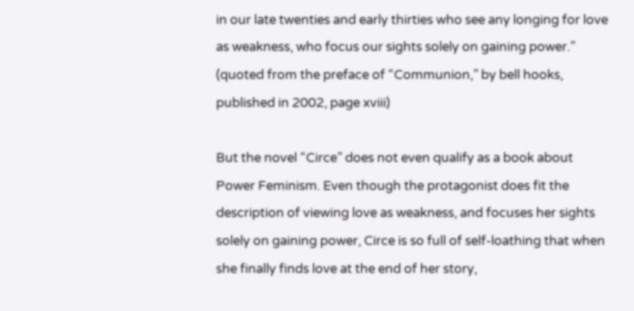in our late twenties and early thirties who see any longing for love as weakness, who focus our sights solely on gaining power.” (quoted from the preface of “Communion,” by bell hooks, published in 2002, page xviii)

But the novel “Circe” does not even qualify as a book about Power Feminism. Even though the protagonist does fit the description of viewing love as weakness, and focuses her sights solely on gaining power, Circe is so full of self-loathing that when she finally finds love at the end of her story,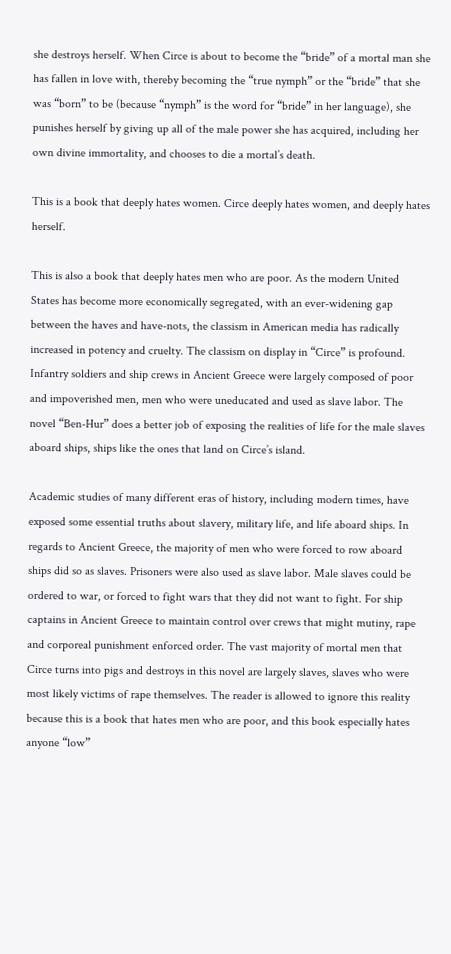she destroys herself. When Circe is about to become the “bride” of a mortal man she has fallen in love with, thereby becoming the “true nymph” or the “bride” that she was “born” to be (because “nymph” is the word for “bride” in her language), she punishes herself by giving up all of the male power she has acquired, including her own divine immortality, and chooses to die a mortal’s death.

This is a book that deeply hates women. Circe deeply hates women, and deeply hates herself.

This is also a book that deeply hates men who are poor. As the modern United States has become more economically segregated, with an ever-widening gap between the haves and have-nots, the classism in American media has radically increased in potency and cruelty. The classism on display in “Circe” is profound. Infantry soldiers and ship crews in Ancient Greece were largely composed of poor and impoverished men, men who were uneducated and used as slave labor. The novel “Ben-Hur” does a better job of exposing the realities of life for the male slaves aboard ships, ships like the ones that land on Circe’s island.

Academic studies of many different eras of history, including modern times, have exposed some essential truths about slavery, military life, and life aboard ships. In regards to Ancient Greece, the majority of men who were forced to row aboard ships did so as slaves. Prisoners were also used as slave labor. Male slaves could be ordered to war, or forced to fight wars that they did not want to fight. For ship captains in Ancient Greece to maintain control over crews that might mutiny, rape and corporeal punishment enforced order. The vast majority of mortal men that Circe turns into pigs and destroys in this novel are largely slaves, slaves who were most likely victims of rape themselves. The reader is allowed to ignore this reality because this is a book that hates men who are poor, and this book especially hates anyone “low”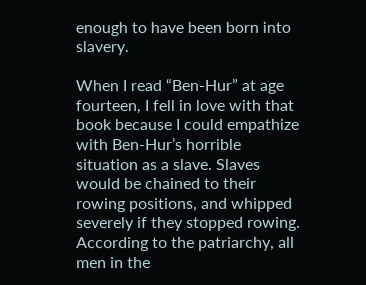enough to have been born into slavery.

When I read “Ben-Hur” at age fourteen, I fell in love with that book because I could empathize with Ben-Hur’s horrible situation as a slave. Slaves would be chained to their rowing positions, and whipped severely if they stopped rowing. According to the patriarchy, all men in the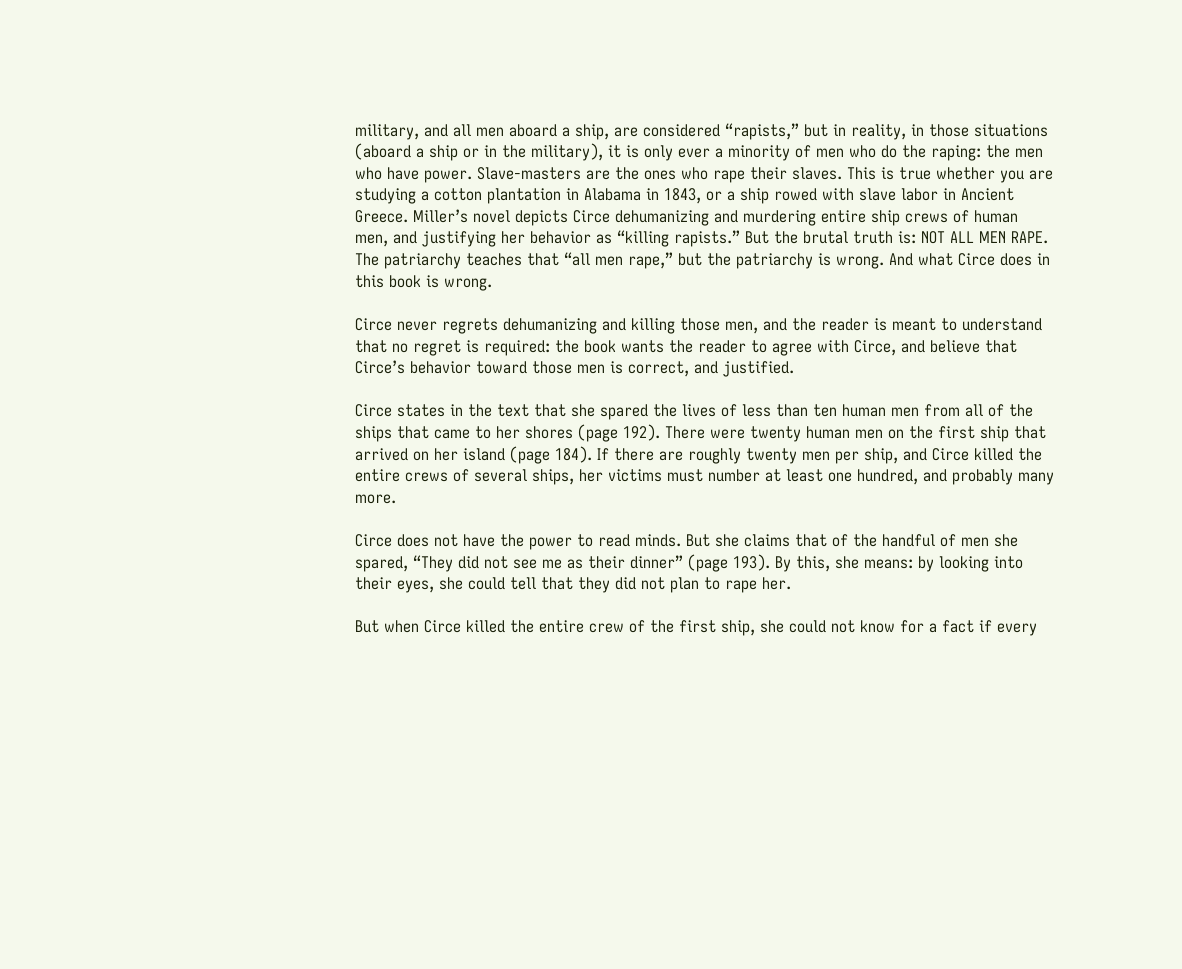military, and all men aboard a ship, are considered “rapists,” but in reality, in those situations (aboard a ship or in the military), it is only ever a minority of men who do the raping: the men who have power. Slave-masters are the ones who rape their slaves. This is true whether you are studying a cotton plantation in Alabama in 1843, or a ship rowed with slave labor in Ancient Greece. Miller’s novel depicts Circe dehumanizing and murdering entire ship crews of human men, and justifying her behavior as “killing rapists.” But the brutal truth is: NOT ALL MEN RAPE. The patriarchy teaches that “all men rape,” but the patriarchy is wrong. And what Circe does in this book is wrong.

Circe never regrets dehumanizing and killing those men, and the reader is meant to understand that no regret is required: the book wants the reader to agree with Circe, and believe that Circe’s behavior toward those men is correct, and justified.

Circe states in the text that she spared the lives of less than ten human men from all of the ships that came to her shores (page 192). There were twenty human men on the first ship that arrived on her island (page 184). If there are roughly twenty men per ship, and Circe killed the entire crews of several ships, her victims must number at least one hundred, and probably many more.

Circe does not have the power to read minds. But she claims that of the handful of men she spared, “They did not see me as their dinner” (page 193). By this, she means: by looking into their eyes, she could tell that they did not plan to rape her.

But when Circe killed the entire crew of the first ship, she could not know for a fact if every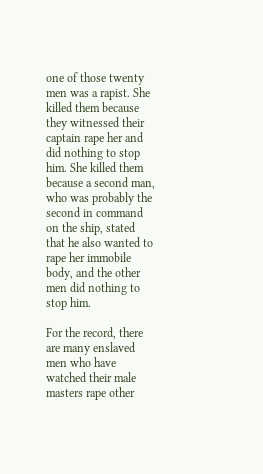one of those twenty men was a rapist. She killed them because they witnessed their captain rape her and did nothing to stop him. She killed them because a second man, who was probably the second in command on the ship, stated that he also wanted to rape her immobile body, and the other men did nothing to stop him.

For the record, there are many enslaved men who have watched their male masters rape other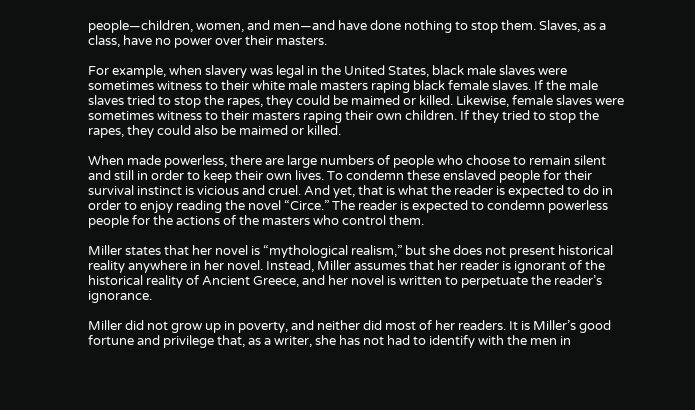people—children, women, and men—and have done nothing to stop them. Slaves, as a class, have no power over their masters.

For example, when slavery was legal in the United States, black male slaves were sometimes witness to their white male masters raping black female slaves. If the male slaves tried to stop the rapes, they could be maimed or killed. Likewise, female slaves were sometimes witness to their masters raping their own children. If they tried to stop the rapes, they could also be maimed or killed.

When made powerless, there are large numbers of people who choose to remain silent and still in order to keep their own lives. To condemn these enslaved people for their survival instinct is vicious and cruel. And yet, that is what the reader is expected to do in order to enjoy reading the novel “Circe.” The reader is expected to condemn powerless people for the actions of the masters who control them.

Miller states that her novel is “mythological realism,” but she does not present historical reality anywhere in her novel. Instead, Miller assumes that her reader is ignorant of the historical reality of Ancient Greece, and her novel is written to perpetuate the reader’s ignorance.

Miller did not grow up in poverty, and neither did most of her readers. It is Miller’s good fortune and privilege that, as a writer, she has not had to identify with the men in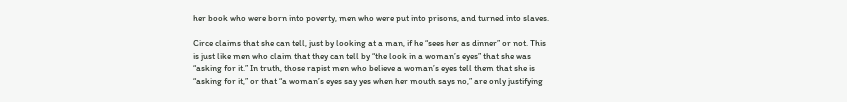her book who were born into poverty, men who were put into prisons, and turned into slaves.

Circe claims that she can tell, just by looking at a man, if he “sees her as dinner” or not. This is just like men who claim that they can tell by “the look in a woman’s eyes” that she was “asking for it.” In truth, those rapist men who believe a woman’s eyes tell them that she is “asking for it,” or that “a woman’s eyes say yes when her mouth says no,” are only justifying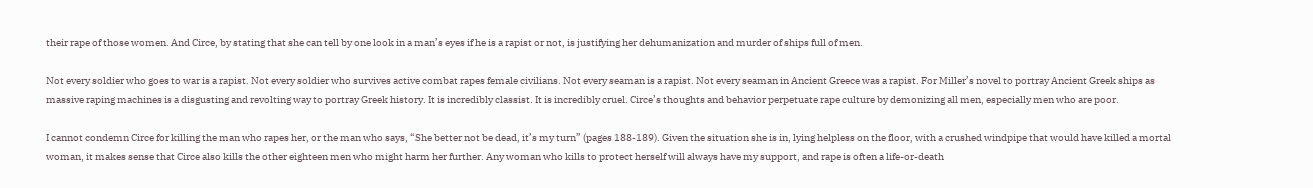their rape of those women. And Circe, by stating that she can tell by one look in a man’s eyes if he is a rapist or not, is justifying her dehumanization and murder of ships full of men.

Not every soldier who goes to war is a rapist. Not every soldier who survives active combat rapes female civilians. Not every seaman is a rapist. Not every seaman in Ancient Greece was a rapist. For Miller’s novel to portray Ancient Greek ships as massive raping machines is a disgusting and revolting way to portray Greek history. It is incredibly classist. It is incredibly cruel. Circe’s thoughts and behavior perpetuate rape culture by demonizing all men, especially men who are poor.

I cannot condemn Circe for killing the man who rapes her, or the man who says, “She better not be dead, it’s my turn” (pages 188-189). Given the situation she is in, lying helpless on the floor, with a crushed windpipe that would have killed a mortal woman, it makes sense that Circe also kills the other eighteen men who might harm her further. Any woman who kills to protect herself will always have my support, and rape is often a life-or-death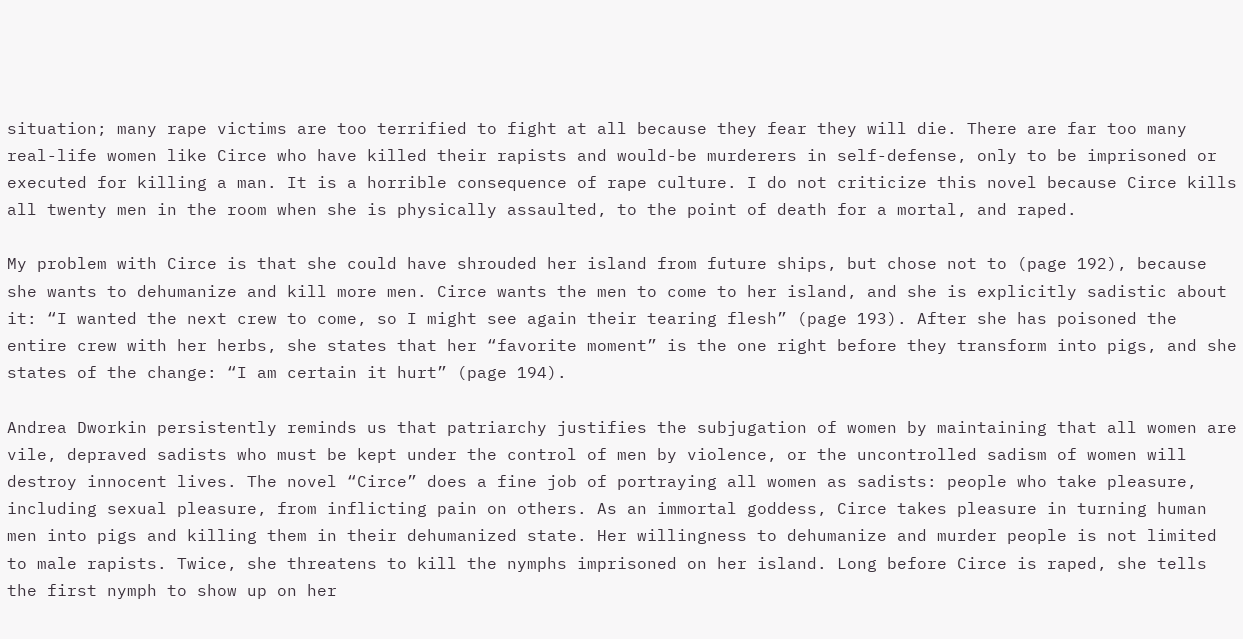situation; many rape victims are too terrified to fight at all because they fear they will die. There are far too many real-life women like Circe who have killed their rapists and would-be murderers in self-defense, only to be imprisoned or executed for killing a man. It is a horrible consequence of rape culture. I do not criticize this novel because Circe kills all twenty men in the room when she is physically assaulted, to the point of death for a mortal, and raped.

My problem with Circe is that she could have shrouded her island from future ships, but chose not to (page 192), because she wants to dehumanize and kill more men. Circe wants the men to come to her island, and she is explicitly sadistic about it: “I wanted the next crew to come, so I might see again their tearing flesh” (page 193). After she has poisoned the entire crew with her herbs, she states that her “favorite moment” is the one right before they transform into pigs, and she states of the change: “I am certain it hurt” (page 194).

Andrea Dworkin persistently reminds us that patriarchy justifies the subjugation of women by maintaining that all women are vile, depraved sadists who must be kept under the control of men by violence, or the uncontrolled sadism of women will destroy innocent lives. The novel “Circe” does a fine job of portraying all women as sadists: people who take pleasure, including sexual pleasure, from inflicting pain on others. As an immortal goddess, Circe takes pleasure in turning human men into pigs and killing them in their dehumanized state. Her willingness to dehumanize and murder people is not limited to male rapists. Twice, she threatens to kill the nymphs imprisoned on her island. Long before Circe is raped, she tells the first nymph to show up on her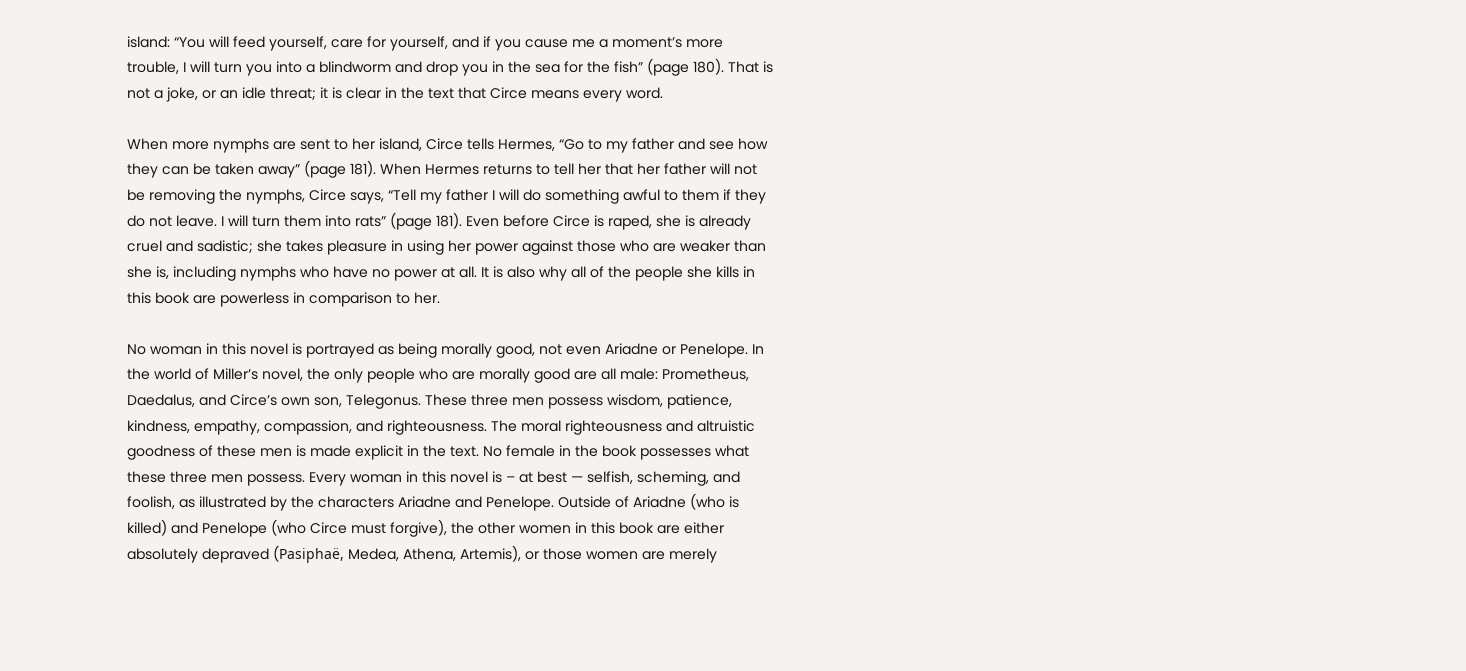island: “You will feed yourself, care for yourself, and if you cause me a moment’s more trouble, I will turn you into a blindworm and drop you in the sea for the fish” (page 180). That is not a joke, or an idle threat; it is clear in the text that Circe means every word.

When more nymphs are sent to her island, Circe tells Hermes, “Go to my father and see how they can be taken away” (page 181). When Hermes returns to tell her that her father will not be removing the nymphs, Circe says, “Tell my father I will do something awful to them if they do not leave. I will turn them into rats” (page 181). Even before Circe is raped, she is already cruel and sadistic; she takes pleasure in using her power against those who are weaker than she is, including nymphs who have no power at all. It is also why all of the people she kills in this book are powerless in comparison to her.

No woman in this novel is portrayed as being morally good, not even Ariadne or Penelope. In the world of Miller’s novel, the only people who are morally good are all male: Prometheus, Daedalus, and Circe’s own son, Telegonus. These three men possess wisdom, patience, kindness, empathy, compassion, and righteousness. The moral righteousness and altruistic goodness of these men is made explicit in the text. No female in the book possesses what these three men possess. Every woman in this novel is – at best — selfish, scheming, and foolish, as illustrated by the characters Ariadne and Penelope. Outside of Ariadne (who is killed) and Penelope (who Circe must forgive), the other women in this book are either absolutely depraved (Pasiphaë, Medea, Athena, Artemis), or those women are merely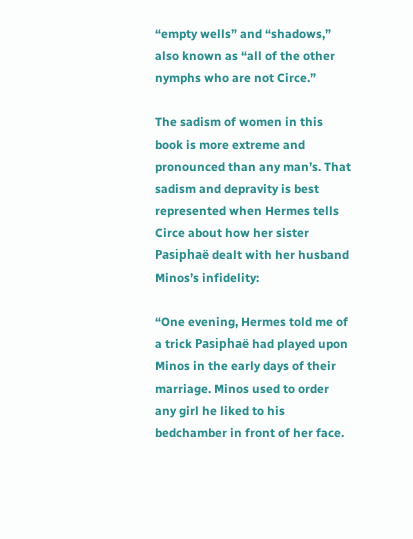“empty wells” and “shadows,” also known as “all of the other nymphs who are not Circe.”

The sadism of women in this book is more extreme and pronounced than any man’s. That sadism and depravity is best represented when Hermes tells Circe about how her sister Pasiphaë dealt with her husband Minos’s infidelity:

“One evening, Hermes told me of a trick Pasiphaë had played upon Minos in the early days of their marriage. Minos used to order any girl he liked to his bedchamber in front of her face.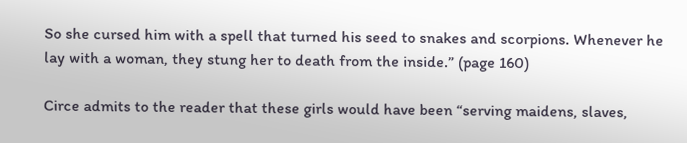So she cursed him with a spell that turned his seed to snakes and scorpions. Whenever he lay with a woman, they stung her to death from the inside.” (page 160)

Circe admits to the reader that these girls would have been “serving maidens, slaves,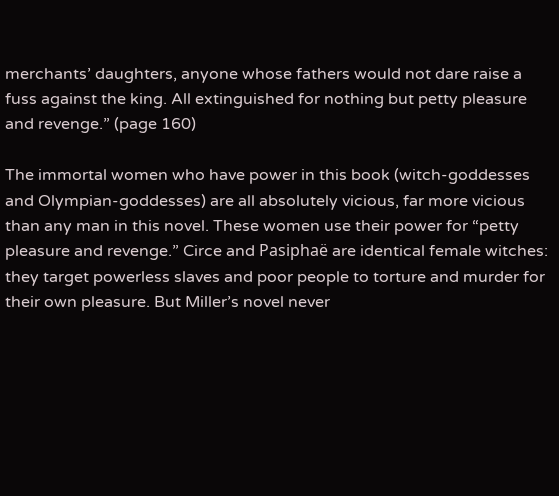merchants’ daughters, anyone whose fathers would not dare raise a fuss against the king. All extinguished for nothing but petty pleasure and revenge.” (page 160)

The immortal women who have power in this book (witch-goddesses and Olympian-goddesses) are all absolutely vicious, far more vicious than any man in this novel. These women use their power for “petty pleasure and revenge.” Circe and Pasiphaë are identical female witches: they target powerless slaves and poor people to torture and murder for their own pleasure. But Miller’s novel never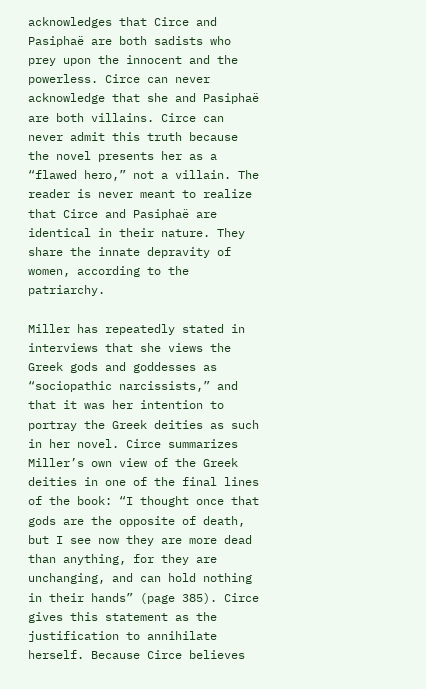acknowledges that Circe and Pasiphaë are both sadists who prey upon the innocent and the powerless. Circe can never acknowledge that she and Pasiphaë are both villains. Circe can never admit this truth because the novel presents her as a “flawed hero,” not a villain. The reader is never meant to realize that Circe and Pasiphaë are identical in their nature. They share the innate depravity of women, according to the patriarchy.

Miller has repeatedly stated in interviews that she views the Greek gods and goddesses as “sociopathic narcissists,” and that it was her intention to portray the Greek deities as such in her novel. Circe summarizes Miller’s own view of the Greek deities in one of the final lines of the book: “I thought once that gods are the opposite of death, but I see now they are more dead than anything, for they are unchanging, and can hold nothing in their hands” (page 385). Circe gives this statement as the justification to annihilate herself. Because Circe believes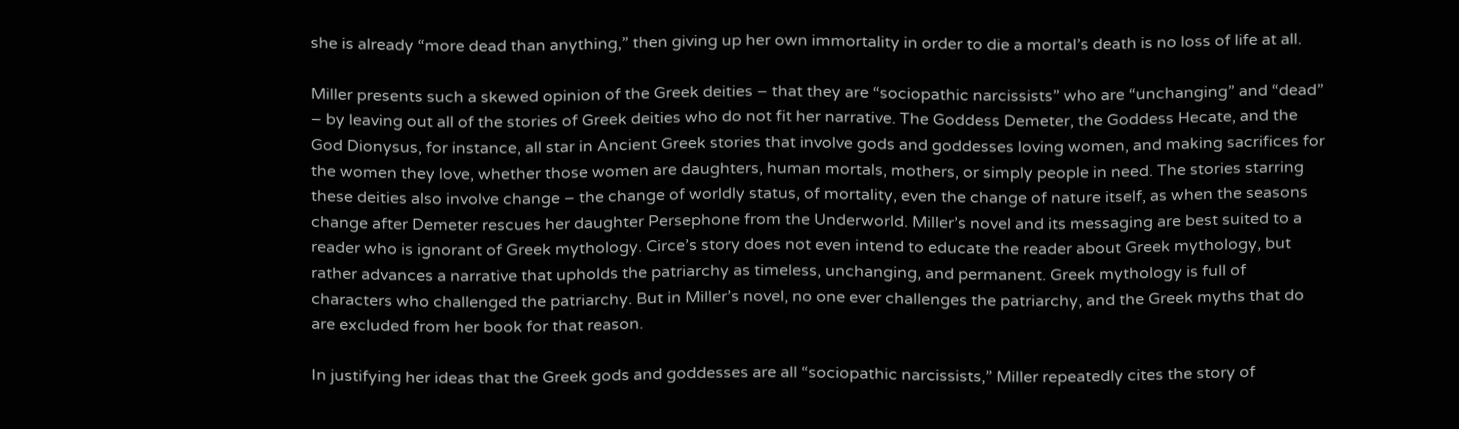she is already “more dead than anything,” then giving up her own immortality in order to die a mortal’s death is no loss of life at all.

Miller presents such a skewed opinion of the Greek deities – that they are “sociopathic narcissists” who are “unchanging” and “dead” – by leaving out all of the stories of Greek deities who do not fit her narrative. The Goddess Demeter, the Goddess Hecate, and the God Dionysus, for instance, all star in Ancient Greek stories that involve gods and goddesses loving women, and making sacrifices for the women they love, whether those women are daughters, human mortals, mothers, or simply people in need. The stories starring these deities also involve change – the change of worldly status, of mortality, even the change of nature itself, as when the seasons change after Demeter rescues her daughter Persephone from the Underworld. Miller’s novel and its messaging are best suited to a reader who is ignorant of Greek mythology. Circe’s story does not even intend to educate the reader about Greek mythology, but rather advances a narrative that upholds the patriarchy as timeless, unchanging, and permanent. Greek mythology is full of characters who challenged the patriarchy. But in Miller’s novel, no one ever challenges the patriarchy, and the Greek myths that do are excluded from her book for that reason.

In justifying her ideas that the Greek gods and goddesses are all “sociopathic narcissists,” Miller repeatedly cites the story of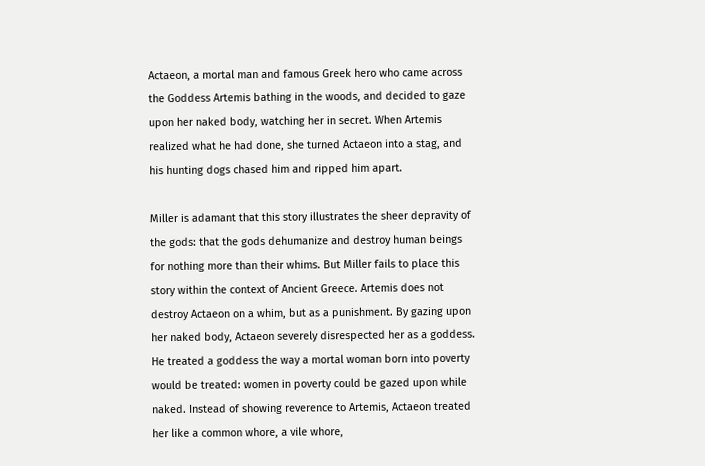Actaeon, a mortal man and famous Greek hero who came across the Goddess Artemis bathing in the woods, and decided to gaze upon her naked body, watching her in secret. When Artemis realized what he had done, she turned Actaeon into a stag, and his hunting dogs chased him and ripped him apart.

Miller is adamant that this story illustrates the sheer depravity of the gods: that the gods dehumanize and destroy human beings for nothing more than their whims. But Miller fails to place this story within the context of Ancient Greece. Artemis does not destroy Actaeon on a whim, but as a punishment. By gazing upon her naked body, Actaeon severely disrespected her as a goddess. He treated a goddess the way a mortal woman born into poverty would be treated: women in poverty could be gazed upon while naked. Instead of showing reverence to Artemis, Actaeon treated her like a common whore, a vile whore,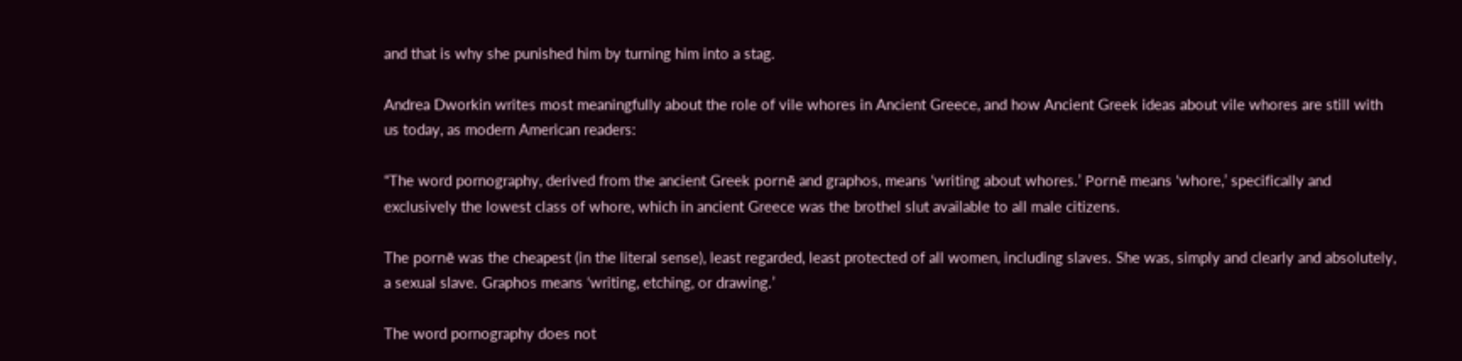and that is why she punished him by turning him into a stag.

Andrea Dworkin writes most meaningfully about the role of vile whores in Ancient Greece, and how Ancient Greek ideas about vile whores are still with us today, as modern American readers:

“The word pornography, derived from the ancient Greek pornē and graphos, means ‘writing about whores.’ Pornē means ‘whore,’ specifically and exclusively the lowest class of whore, which in ancient Greece was the brothel slut available to all male citizens.

The pornē was the cheapest (in the literal sense), least regarded, least protected of all women, including slaves. She was, simply and clearly and absolutely, a sexual slave. Graphos means ‘writing, etching, or drawing.’

The word pornography does not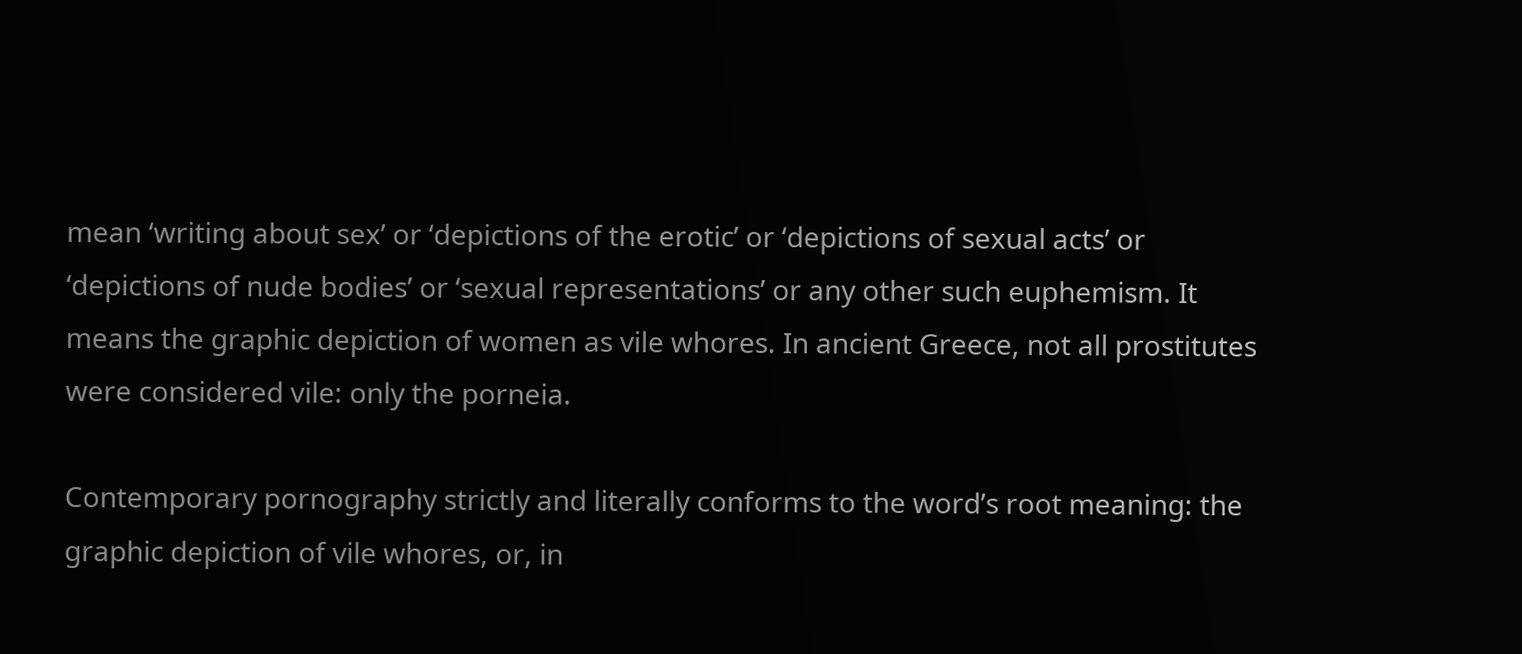mean ‘writing about sex’ or ‘depictions of the erotic’ or ‘depictions of sexual acts’ or ‘depictions of nude bodies’ or ‘sexual representations’ or any other such euphemism. It means the graphic depiction of women as vile whores. In ancient Greece, not all prostitutes were considered vile: only the porneia.

Contemporary pornography strictly and literally conforms to the word’s root meaning: the graphic depiction of vile whores, or, in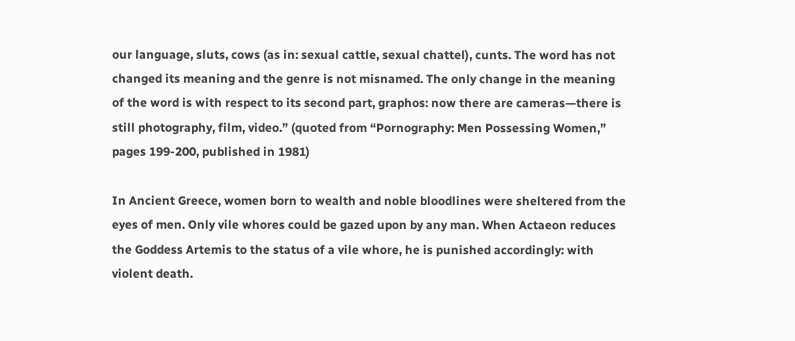our language, sluts, cows (as in: sexual cattle, sexual chattel), cunts. The word has not changed its meaning and the genre is not misnamed. The only change in the meaning of the word is with respect to its second part, graphos: now there are cameras—there is still photography, film, video.” (quoted from “Pornography: Men Possessing Women,” pages 199-200, published in 1981)

In Ancient Greece, women born to wealth and noble bloodlines were sheltered from the eyes of men. Only vile whores could be gazed upon by any man. When Actaeon reduces the Goddess Artemis to the status of a vile whore, he is punished accordingly: with violent death.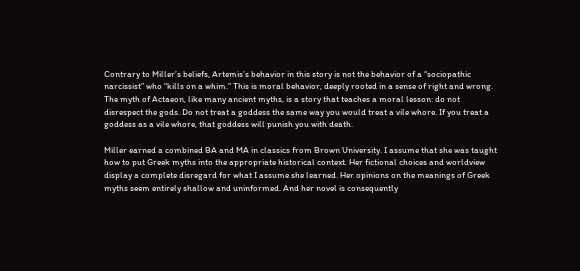Contrary to Miller’s beliefs, Artemis’s behavior in this story is not the behavior of a “sociopathic narcissist” who “kills on a whim.” This is moral behavior, deeply rooted in a sense of right and wrong. The myth of Actaeon, like many ancient myths, is a story that teaches a moral lesson: do not disrespect the gods. Do not treat a goddess the same way you would treat a vile whore. If you treat a goddess as a vile whore, that goddess will punish you with death.

Miller earned a combined BA and MA in classics from Brown University. I assume that she was taught how to put Greek myths into the appropriate historical context. Her fictional choices and worldview display a complete disregard for what I assume she learned. Her opinions on the meanings of Greek myths seem entirely shallow and uninformed. And her novel is consequently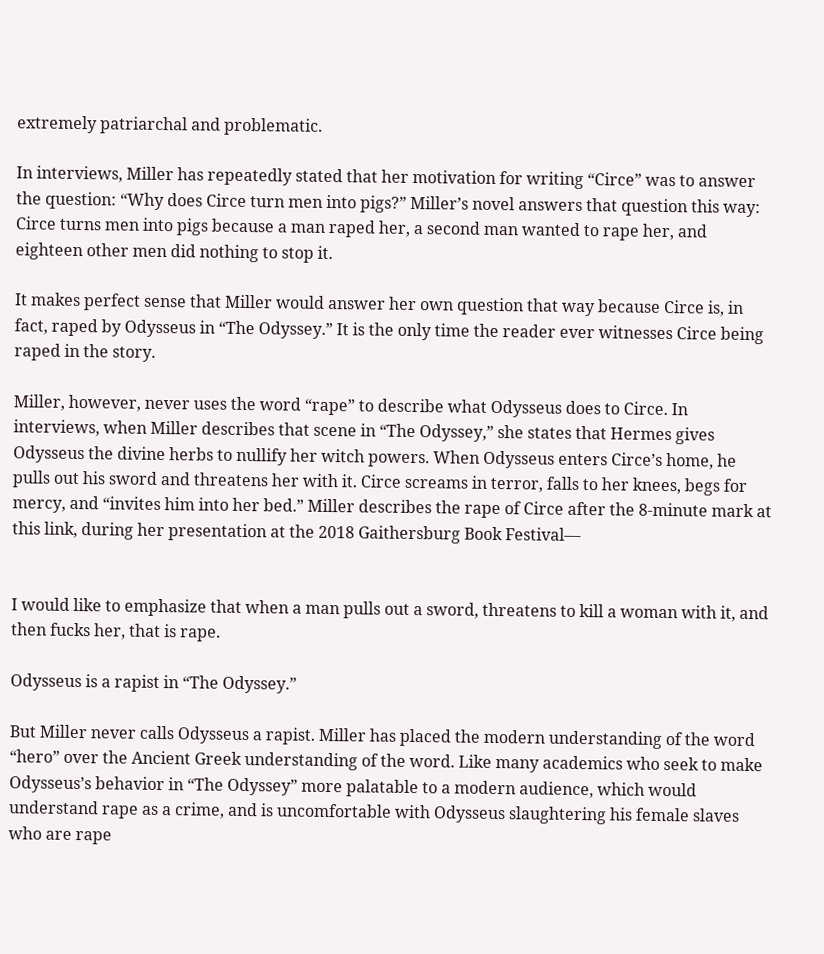extremely patriarchal and problematic.

In interviews, Miller has repeatedly stated that her motivation for writing “Circe” was to answer the question: “Why does Circe turn men into pigs?” Miller’s novel answers that question this way: Circe turns men into pigs because a man raped her, a second man wanted to rape her, and eighteen other men did nothing to stop it.

It makes perfect sense that Miller would answer her own question that way because Circe is, in fact, raped by Odysseus in “The Odyssey.” It is the only time the reader ever witnesses Circe being raped in the story.

Miller, however, never uses the word “rape” to describe what Odysseus does to Circe. In interviews, when Miller describes that scene in “The Odyssey,” she states that Hermes gives Odysseus the divine herbs to nullify her witch powers. When Odysseus enters Circe’s home, he pulls out his sword and threatens her with it. Circe screams in terror, falls to her knees, begs for mercy, and “invites him into her bed.” Miller describes the rape of Circe after the 8-minute mark at this link, during her presentation at the 2018 Gaithersburg Book Festival—


I would like to emphasize that when a man pulls out a sword, threatens to kill a woman with it, and then fucks her, that is rape.

Odysseus is a rapist in “The Odyssey.”

But Miller never calls Odysseus a rapist. Miller has placed the modern understanding of the word “hero” over the Ancient Greek understanding of the word. Like many academics who seek to make Odysseus’s behavior in “The Odyssey” more palatable to a modern audience, which would understand rape as a crime, and is uncomfortable with Odysseus slaughtering his female slaves who are rape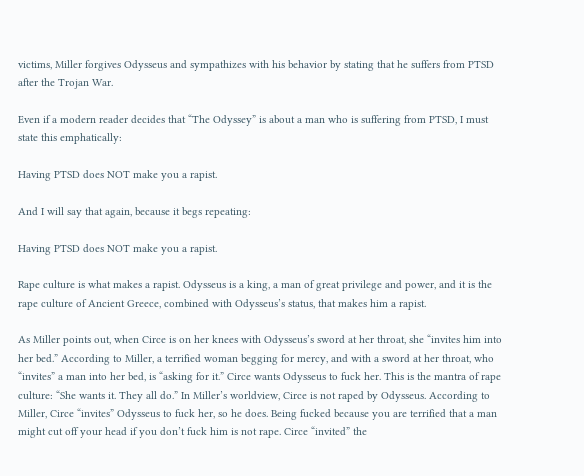victims, Miller forgives Odysseus and sympathizes with his behavior by stating that he suffers from PTSD after the Trojan War.

Even if a modern reader decides that “The Odyssey” is about a man who is suffering from PTSD, I must state this emphatically:

Having PTSD does NOT make you a rapist.

And I will say that again, because it begs repeating:

Having PTSD does NOT make you a rapist.

Rape culture is what makes a rapist. Odysseus is a king, a man of great privilege and power, and it is the rape culture of Ancient Greece, combined with Odysseus’s status, that makes him a rapist.

As Miller points out, when Circe is on her knees with Odysseus’s sword at her throat, she “invites him into her bed.” According to Miller, a terrified woman begging for mercy, and with a sword at her throat, who “invites” a man into her bed, is “asking for it.” Circe wants Odysseus to fuck her. This is the mantra of rape culture: “She wants it. They all do.” In Miller’s worldview, Circe is not raped by Odysseus. According to Miller, Circe “invites” Odysseus to fuck her, so he does. Being fucked because you are terrified that a man might cut off your head if you don’t fuck him is not rape. Circe “invited” the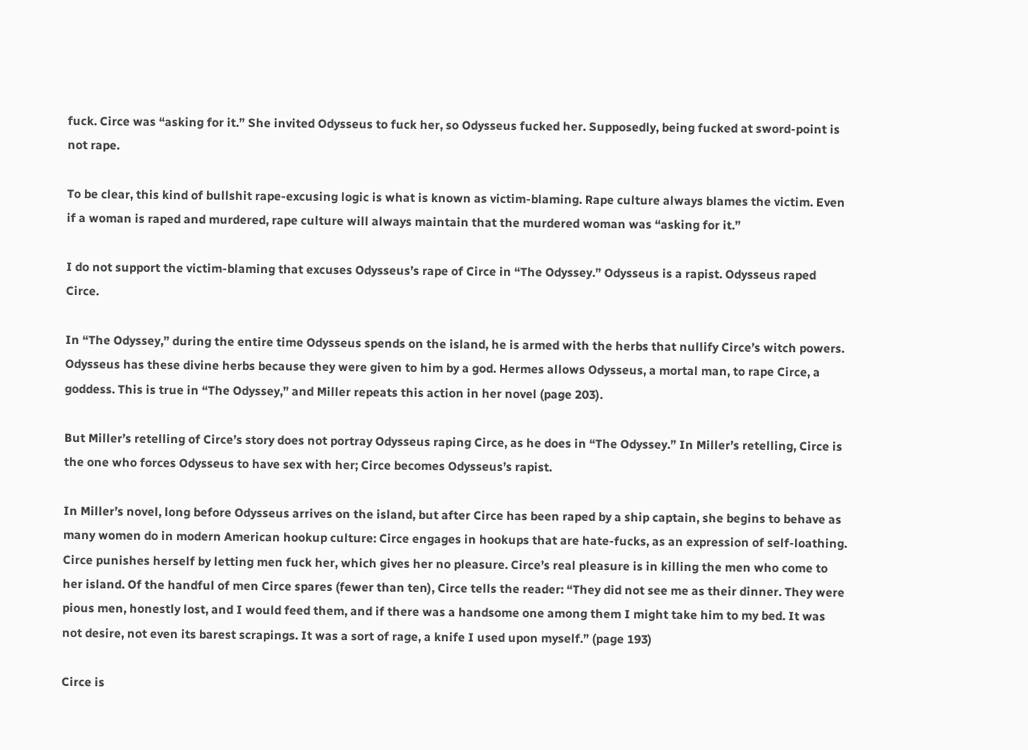fuck. Circe was “asking for it.” She invited Odysseus to fuck her, so Odysseus fucked her. Supposedly, being fucked at sword-point is not rape.

To be clear, this kind of bullshit rape-excusing logic is what is known as victim-blaming. Rape culture always blames the victim. Even if a woman is raped and murdered, rape culture will always maintain that the murdered woman was “asking for it.”

I do not support the victim-blaming that excuses Odysseus’s rape of Circe in “The Odyssey.” Odysseus is a rapist. Odysseus raped Circe.

In “The Odyssey,” during the entire time Odysseus spends on the island, he is armed with the herbs that nullify Circe’s witch powers. Odysseus has these divine herbs because they were given to him by a god. Hermes allows Odysseus, a mortal man, to rape Circe, a goddess. This is true in “The Odyssey,” and Miller repeats this action in her novel (page 203).

But Miller’s retelling of Circe’s story does not portray Odysseus raping Circe, as he does in “The Odyssey.” In Miller’s retelling, Circe is the one who forces Odysseus to have sex with her; Circe becomes Odysseus’s rapist.

In Miller’s novel, long before Odysseus arrives on the island, but after Circe has been raped by a ship captain, she begins to behave as many women do in modern American hookup culture: Circe engages in hookups that are hate-fucks, as an expression of self-loathing. Circe punishes herself by letting men fuck her, which gives her no pleasure. Circe’s real pleasure is in killing the men who come to her island. Of the handful of men Circe spares (fewer than ten), Circe tells the reader: “They did not see me as their dinner. They were pious men, honestly lost, and I would feed them, and if there was a handsome one among them I might take him to my bed. It was not desire, not even its barest scrapings. It was a sort of rage, a knife I used upon myself.” (page 193)

Circe is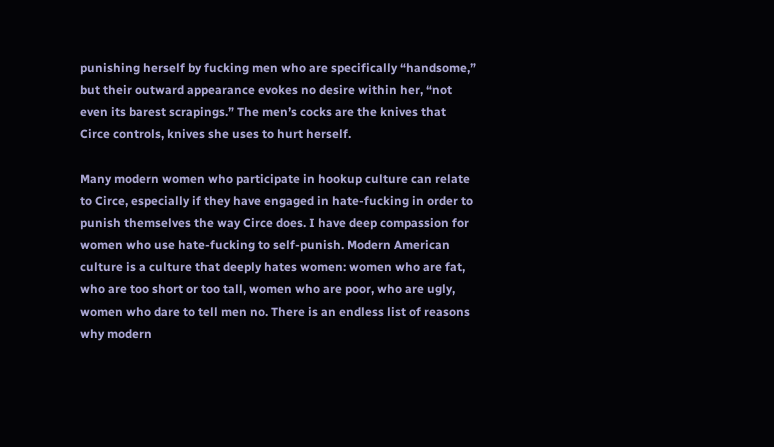punishing herself by fucking men who are specifically “handsome,” but their outward appearance evokes no desire within her, “not even its barest scrapings.” The men’s cocks are the knives that Circe controls, knives she uses to hurt herself.

Many modern women who participate in hookup culture can relate to Circe, especially if they have engaged in hate-fucking in order to punish themselves the way Circe does. I have deep compassion for women who use hate-fucking to self-punish. Modern American culture is a culture that deeply hates women: women who are fat, who are too short or too tall, women who are poor, who are ugly, women who dare to tell men no. There is an endless list of reasons why modern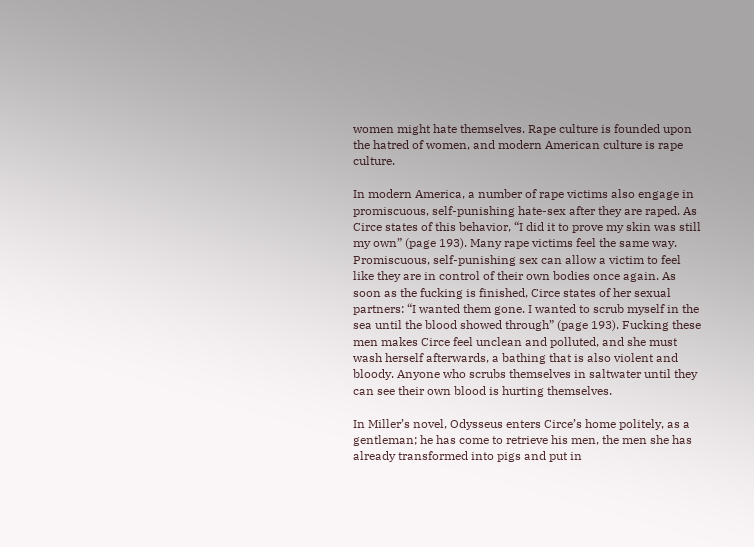women might hate themselves. Rape culture is founded upon the hatred of women, and modern American culture is rape culture.

In modern America, a number of rape victims also engage in promiscuous, self-punishing hate-sex after they are raped. As Circe states of this behavior, “I did it to prove my skin was still my own” (page 193). Many rape victims feel the same way. Promiscuous, self-punishing sex can allow a victim to feel like they are in control of their own bodies once again. As soon as the fucking is finished, Circe states of her sexual partners: “I wanted them gone. I wanted to scrub myself in the sea until the blood showed through” (page 193). Fucking these men makes Circe feel unclean and polluted, and she must wash herself afterwards, a bathing that is also violent and bloody. Anyone who scrubs themselves in saltwater until they can see their own blood is hurting themselves.

In Miller’s novel, Odysseus enters Circe’s home politely, as a gentleman; he has come to retrieve his men, the men she has already transformed into pigs and put in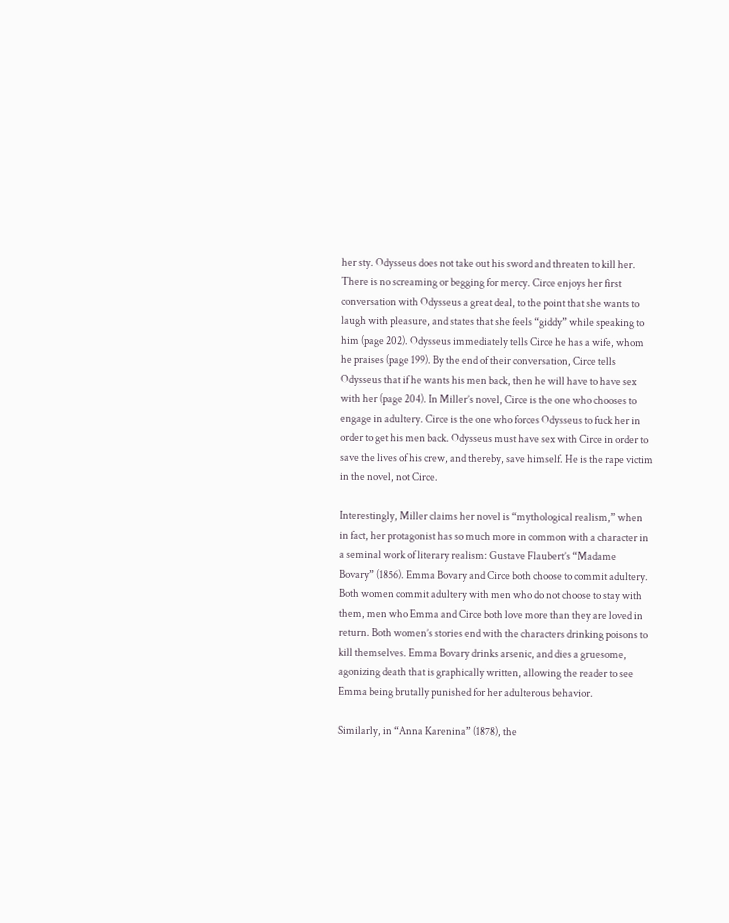her sty. Odysseus does not take out his sword and threaten to kill her. There is no screaming or begging for mercy. Circe enjoys her first conversation with Odysseus a great deal, to the point that she wants to laugh with pleasure, and states that she feels “giddy” while speaking to him (page 202). Odysseus immediately tells Circe he has a wife, whom he praises (page 199). By the end of their conversation, Circe tells Odysseus that if he wants his men back, then he will have to have sex with her (page 204). In Miller’s novel, Circe is the one who chooses to engage in adultery. Circe is the one who forces Odysseus to fuck her in order to get his men back. Odysseus must have sex with Circe in order to save the lives of his crew, and thereby, save himself. He is the rape victim in the novel, not Circe.

Interestingly, Miller claims her novel is “mythological realism,” when in fact, her protagonist has so much more in common with a character in a seminal work of literary realism: Gustave Flaubert’s “Madame Bovary” (1856). Emma Bovary and Circe both choose to commit adultery. Both women commit adultery with men who do not choose to stay with them, men who Emma and Circe both love more than they are loved in return. Both women’s stories end with the characters drinking poisons to kill themselves. Emma Bovary drinks arsenic, and dies a gruesome, agonizing death that is graphically written, allowing the reader to see Emma being brutally punished for her adulterous behavior.

Similarly, in “Anna Karenina” (1878), the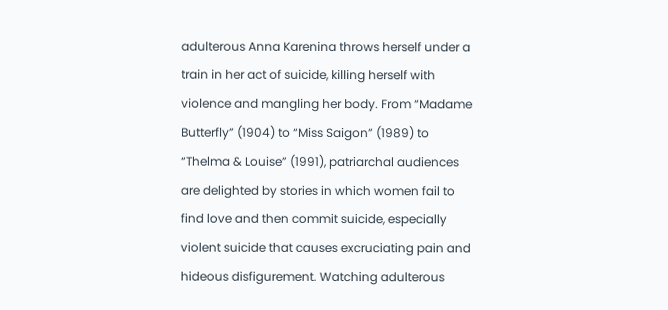adulterous Anna Karenina throws herself under a train in her act of suicide, killing herself with violence and mangling her body. From “Madame Butterfly” (1904) to “Miss Saigon” (1989) to “Thelma & Louise” (1991), patriarchal audiences are delighted by stories in which women fail to find love and then commit suicide, especially violent suicide that causes excruciating pain and hideous disfigurement. Watching adulterous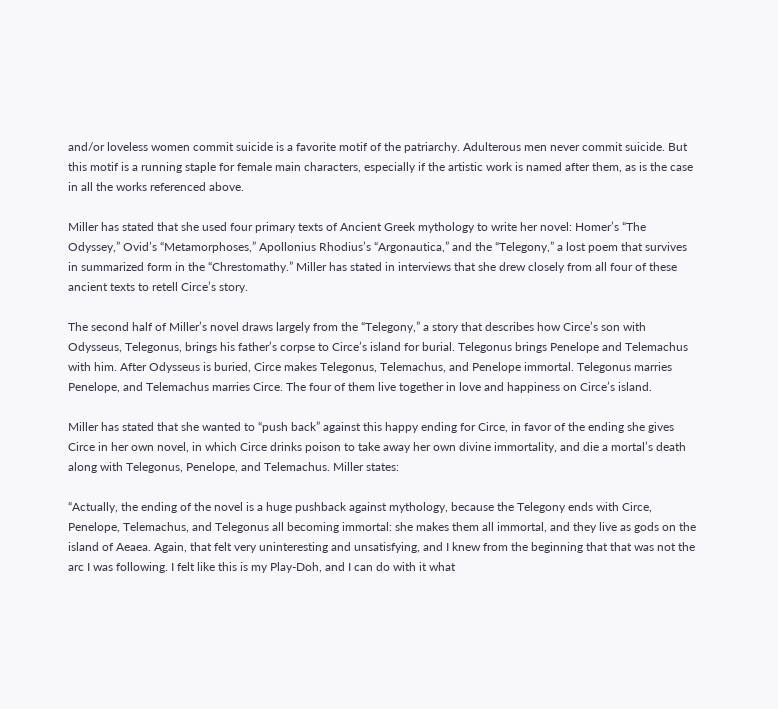and/or loveless women commit suicide is a favorite motif of the patriarchy. Adulterous men never commit suicide. But this motif is a running staple for female main characters, especially if the artistic work is named after them, as is the case in all the works referenced above.

Miller has stated that she used four primary texts of Ancient Greek mythology to write her novel: Homer’s “The Odyssey,” Ovid’s “Metamorphoses,” Apollonius Rhodius’s “Argonautica,” and the “Telegony,” a lost poem that survives in summarized form in the “Chrestomathy.” Miller has stated in interviews that she drew closely from all four of these ancient texts to retell Circe’s story.

The second half of Miller’s novel draws largely from the “Telegony,” a story that describes how Circe’s son with Odysseus, Telegonus, brings his father’s corpse to Circe’s island for burial. Telegonus brings Penelope and Telemachus with him. After Odysseus is buried, Circe makes Telegonus, Telemachus, and Penelope immortal. Telegonus marries Penelope, and Telemachus marries Circe. The four of them live together in love and happiness on Circe’s island.

Miller has stated that she wanted to “push back” against this happy ending for Circe, in favor of the ending she gives Circe in her own novel, in which Circe drinks poison to take away her own divine immortality, and die a mortal’s death along with Telegonus, Penelope, and Telemachus. Miller states:

“Actually, the ending of the novel is a huge pushback against mythology, because the Telegony ends with Circe, Penelope, Telemachus, and Telegonus all becoming immortal: she makes them all immortal, and they live as gods on the island of Aeaea. Again, that felt very uninteresting and unsatisfying, and I knew from the beginning that that was not the arc I was following. I felt like this is my Play-Doh, and I can do with it what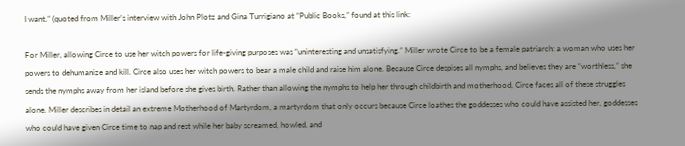I want.” (quoted from Miller’s interview with John Plotz and Gina Turrigiano at “Public Books,” found at this link:

For Miller, allowing Circe to use her witch powers for life-giving purposes was “uninteresting and unsatisfying.” Miller wrote Circe to be a female patriarch: a woman who uses her powers to dehumanize and kill. Circe also uses her witch powers to bear a male child and raise him alone. Because Circe despises all nymphs, and believes they are “worthless,” she sends the nymphs away from her island before she gives birth. Rather than allowing the nymphs to help her through childbirth and motherhood, Circe faces all of these struggles alone. Miller describes in detail an extreme Motherhood of Martyrdom, a martyrdom that only occurs because Circe loathes the goddesses who could have assisted her, goddesses who could have given Circe time to nap and rest while her baby screamed, howled, and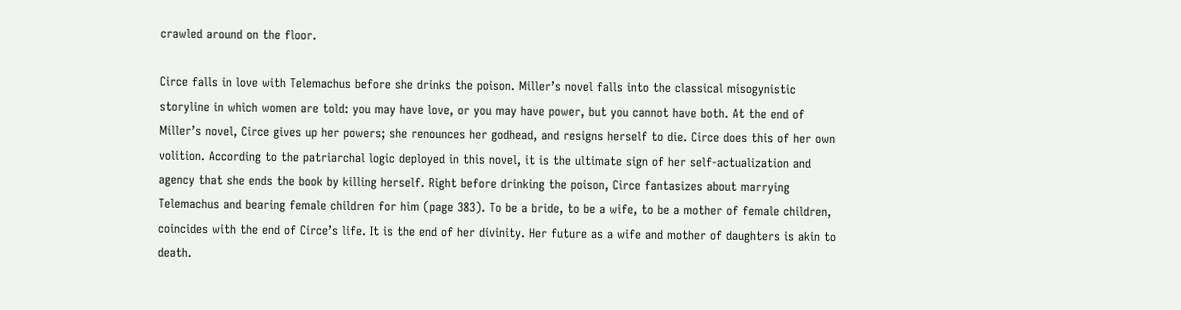crawled around on the floor.

Circe falls in love with Telemachus before she drinks the poison. Miller’s novel falls into the classical misogynistic storyline in which women are told: you may have love, or you may have power, but you cannot have both. At the end of Miller’s novel, Circe gives up her powers; she renounces her godhead, and resigns herself to die. Circe does this of her own volition. According to the patriarchal logic deployed in this novel, it is the ultimate sign of her self-actualization and agency that she ends the book by killing herself. Right before drinking the poison, Circe fantasizes about marrying Telemachus and bearing female children for him (page 383). To be a bride, to be a wife, to be a mother of female children, coincides with the end of Circe’s life. It is the end of her divinity. Her future as a wife and mother of daughters is akin to death.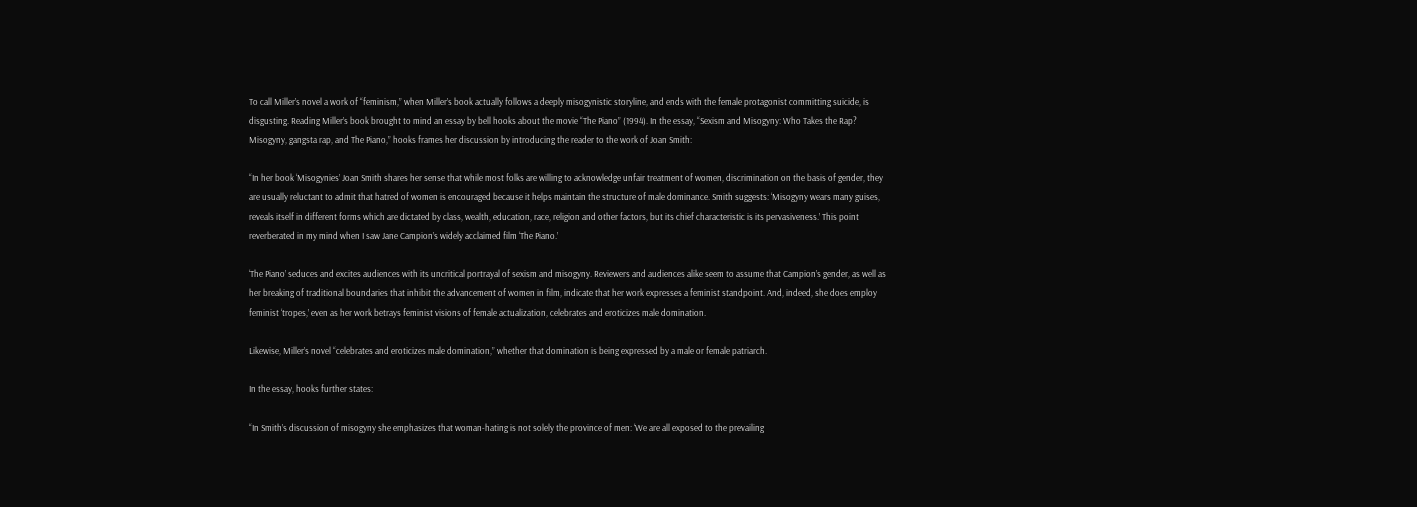To call Miller’s novel a work of “feminism,” when Miller’s book actually follows a deeply misogynistic storyline, and ends with the female protagonist committing suicide, is disgusting. Reading Miller’s book brought to mind an essay by bell hooks about the movie “The Piano” (1994). In the essay, “Sexism and Misogyny: Who Takes the Rap? Misogyny, gangsta rap, and The Piano,” hooks frames her discussion by introducing the reader to the work of Joan Smith:

“In her book ‘Misogynies’ Joan Smith shares her sense that while most folks are willing to acknowledge unfair treatment of women, discrimination on the basis of gender, they are usually reluctant to admit that hatred of women is encouraged because it helps maintain the structure of male dominance. Smith suggests: ‘Misogyny wears many guises, reveals itself in different forms which are dictated by class, wealth, education, race, religion and other factors, but its chief characteristic is its pervasiveness.’ This point reverberated in my mind when I saw Jane Campion’s widely acclaimed film ‘The Piano.’

‘The Piano’ seduces and excites audiences with its uncritical portrayal of sexism and misogyny. Reviewers and audiences alike seem to assume that Campion’s gender, as well as her breaking of traditional boundaries that inhibit the advancement of women in film, indicate that her work expresses a feminist standpoint. And, indeed, she does employ feminist ‘tropes,’ even as her work betrays feminist visions of female actualization, celebrates and eroticizes male domination.

Likewise, Miller’s novel “celebrates and eroticizes male domination,” whether that domination is being expressed by a male or female patriarch.

In the essay, hooks further states:

“In Smith’s discussion of misogyny she emphasizes that woman-hating is not solely the province of men: ‘We are all exposed to the prevailing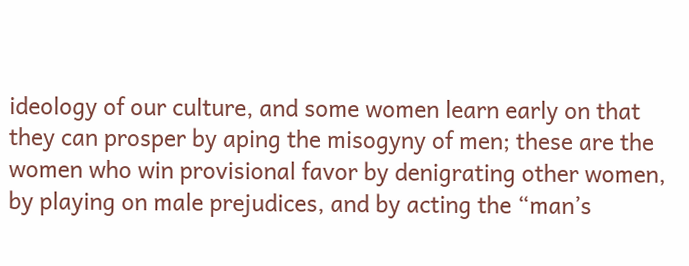ideology of our culture, and some women learn early on that they can prosper by aping the misogyny of men; these are the women who win provisional favor by denigrating other women, by playing on male prejudices, and by acting the “man’s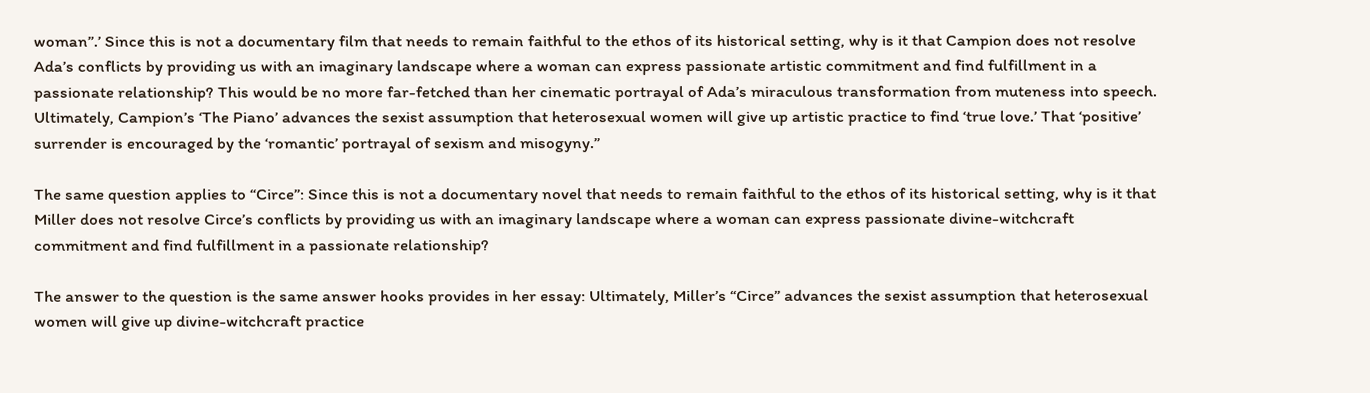woman”.’ Since this is not a documentary film that needs to remain faithful to the ethos of its historical setting, why is it that Campion does not resolve Ada’s conflicts by providing us with an imaginary landscape where a woman can express passionate artistic commitment and find fulfillment in a passionate relationship? This would be no more far-fetched than her cinematic portrayal of Ada’s miraculous transformation from muteness into speech. Ultimately, Campion’s ‘The Piano’ advances the sexist assumption that heterosexual women will give up artistic practice to find ‘true love.’ That ‘positive’ surrender is encouraged by the ‘romantic’ portrayal of sexism and misogyny.”

The same question applies to “Circe”: Since this is not a documentary novel that needs to remain faithful to the ethos of its historical setting, why is it that Miller does not resolve Circe’s conflicts by providing us with an imaginary landscape where a woman can express passionate divine-witchcraft commitment and find fulfillment in a passionate relationship?

The answer to the question is the same answer hooks provides in her essay: Ultimately, Miller’s “Circe” advances the sexist assumption that heterosexual women will give up divine-witchcraft practice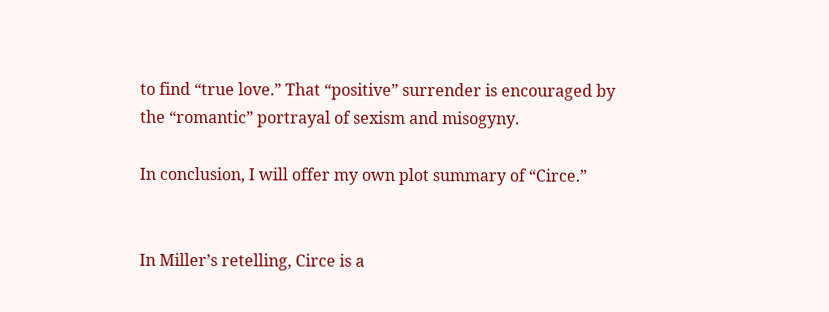to find “true love.” That “positive” surrender is encouraged by the “romantic” portrayal of sexism and misogyny.

In conclusion, I will offer my own plot summary of “Circe.”


In Miller’s retelling, Circe is a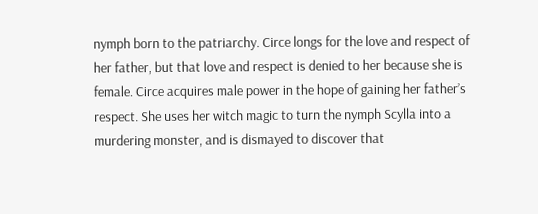nymph born to the patriarchy. Circe longs for the love and respect of her father, but that love and respect is denied to her because she is female. Circe acquires male power in the hope of gaining her father’s respect. She uses her witch magic to turn the nymph Scylla into a murdering monster, and is dismayed to discover that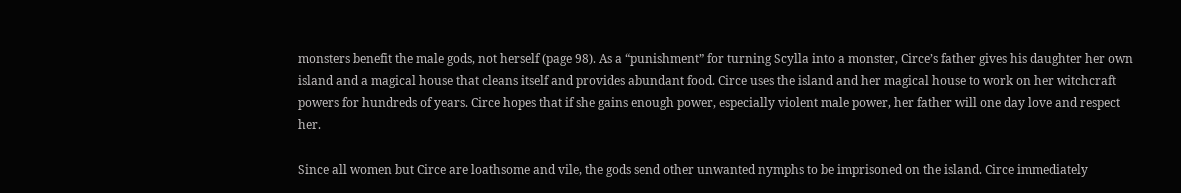monsters benefit the male gods, not herself (page 98). As a “punishment” for turning Scylla into a monster, Circe’s father gives his daughter her own island and a magical house that cleans itself and provides abundant food. Circe uses the island and her magical house to work on her witchcraft powers for hundreds of years. Circe hopes that if she gains enough power, especially violent male power, her father will one day love and respect her.

Since all women but Circe are loathsome and vile, the gods send other unwanted nymphs to be imprisoned on the island. Circe immediately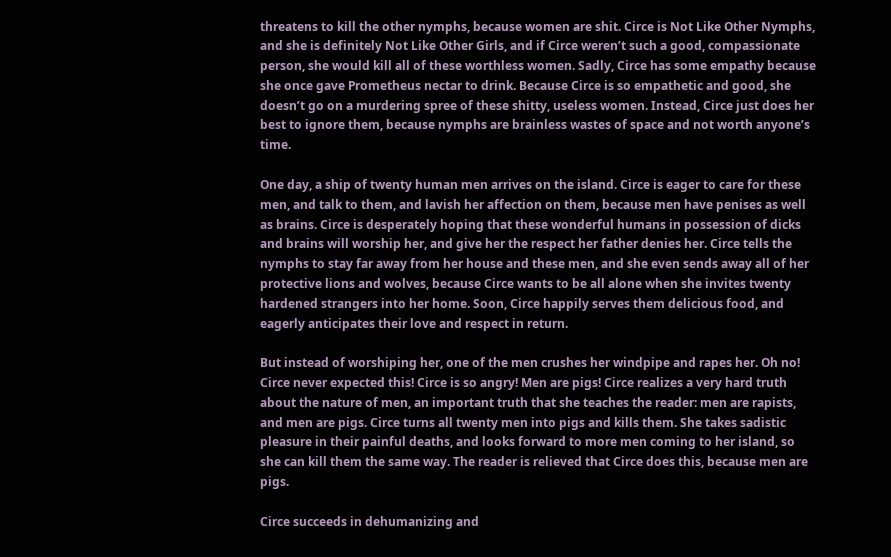threatens to kill the other nymphs, because women are shit. Circe is Not Like Other Nymphs, and she is definitely Not Like Other Girls, and if Circe weren’t such a good, compassionate person, she would kill all of these worthless women. Sadly, Circe has some empathy because she once gave Prometheus nectar to drink. Because Circe is so empathetic and good, she doesn’t go on a murdering spree of these shitty, useless women. Instead, Circe just does her best to ignore them, because nymphs are brainless wastes of space and not worth anyone’s time.

One day, a ship of twenty human men arrives on the island. Circe is eager to care for these men, and talk to them, and lavish her affection on them, because men have penises as well as brains. Circe is desperately hoping that these wonderful humans in possession of dicks and brains will worship her, and give her the respect her father denies her. Circe tells the nymphs to stay far away from her house and these men, and she even sends away all of her protective lions and wolves, because Circe wants to be all alone when she invites twenty hardened strangers into her home. Soon, Circe happily serves them delicious food, and eagerly anticipates their love and respect in return.

But instead of worshiping her, one of the men crushes her windpipe and rapes her. Oh no! Circe never expected this! Circe is so angry! Men are pigs! Circe realizes a very hard truth about the nature of men, an important truth that she teaches the reader: men are rapists, and men are pigs. Circe turns all twenty men into pigs and kills them. She takes sadistic pleasure in their painful deaths, and looks forward to more men coming to her island, so she can kill them the same way. The reader is relieved that Circe does this, because men are pigs.

Circe succeeds in dehumanizing and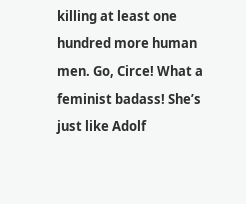killing at least one hundred more human men. Go, Circe! What a feminist badass! She’s just like Adolf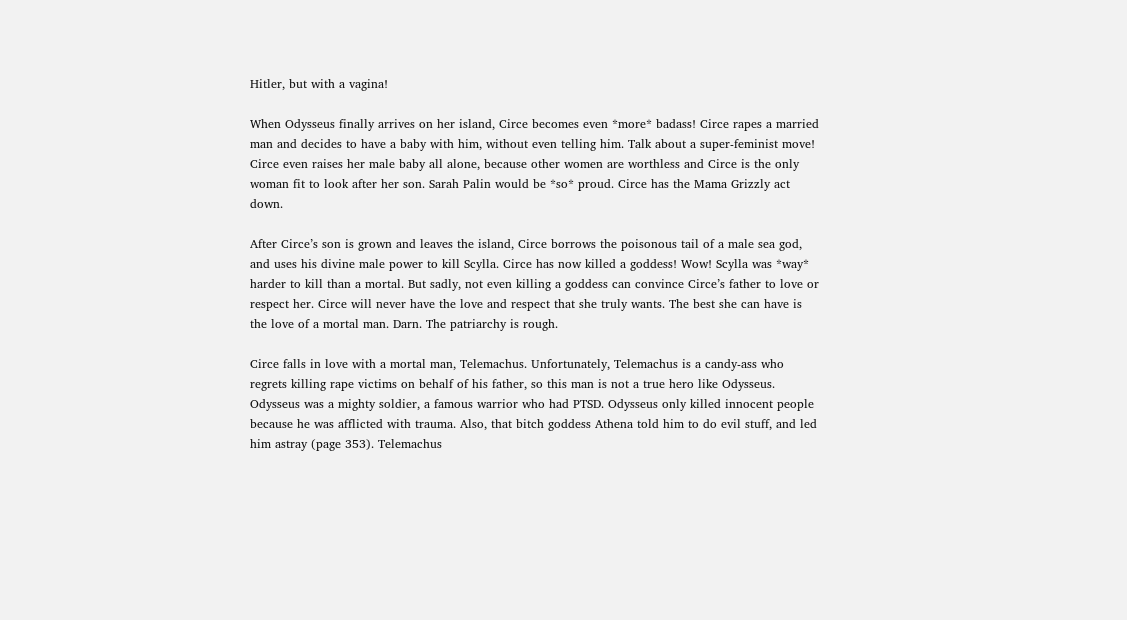Hitler, but with a vagina!

When Odysseus finally arrives on her island, Circe becomes even *more* badass! Circe rapes a married man and decides to have a baby with him, without even telling him. Talk about a super-feminist move! Circe even raises her male baby all alone, because other women are worthless and Circe is the only woman fit to look after her son. Sarah Palin would be *so* proud. Circe has the Mama Grizzly act down.

After Circe’s son is grown and leaves the island, Circe borrows the poisonous tail of a male sea god, and uses his divine male power to kill Scylla. Circe has now killed a goddess! Wow! Scylla was *way* harder to kill than a mortal. But sadly, not even killing a goddess can convince Circe’s father to love or respect her. Circe will never have the love and respect that she truly wants. The best she can have is the love of a mortal man. Darn. The patriarchy is rough.

Circe falls in love with a mortal man, Telemachus. Unfortunately, Telemachus is a candy-ass who regrets killing rape victims on behalf of his father, so this man is not a true hero like Odysseus. Odysseus was a mighty soldier, a famous warrior who had PTSD. Odysseus only killed innocent people because he was afflicted with trauma. Also, that bitch goddess Athena told him to do evil stuff, and led him astray (page 353). Telemachus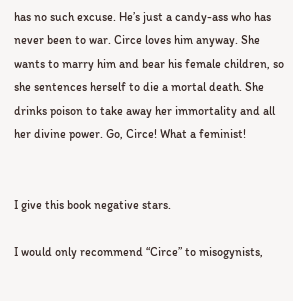has no such excuse. He’s just a candy-ass who has never been to war. Circe loves him anyway. She wants to marry him and bear his female children, so she sentences herself to die a mortal death. She drinks poison to take away her immortality and all her divine power. Go, Circe! What a feminist!


I give this book negative stars.

I would only recommend “Circe” to misogynists,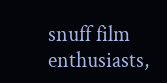snuff film enthusiasts,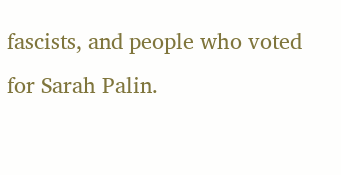fascists, and people who voted for Sarah Palin.